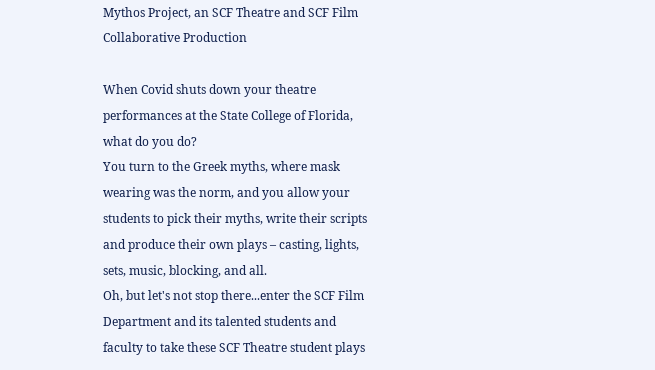Mythos Project, an SCF Theatre and SCF Film Collaborative Production

When Covid shuts down your theatre performances at the State College of Florida, what do you do?
You turn to the Greek myths, where mask wearing was the norm, and you allow your students to pick their myths, write their scripts and produce their own plays – casting, lights, sets, music, blocking, and all.
Oh, but let's not stop there...enter the SCF Film Department and its talented students and faculty to take these SCF Theatre student plays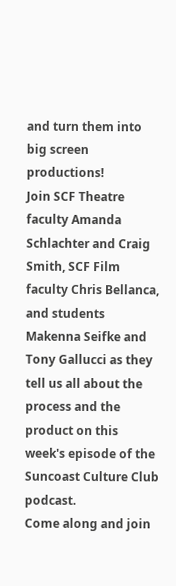and turn them into big screen productions!
Join SCF Theatre faculty Amanda Schlachter and Craig Smith, SCF Film faculty Chris Bellanca, and students Makenna Seifke and Tony Gallucci as they tell us all about the process and the product on this week's episode of the Suncoast Culture Club podcast.
Come along and join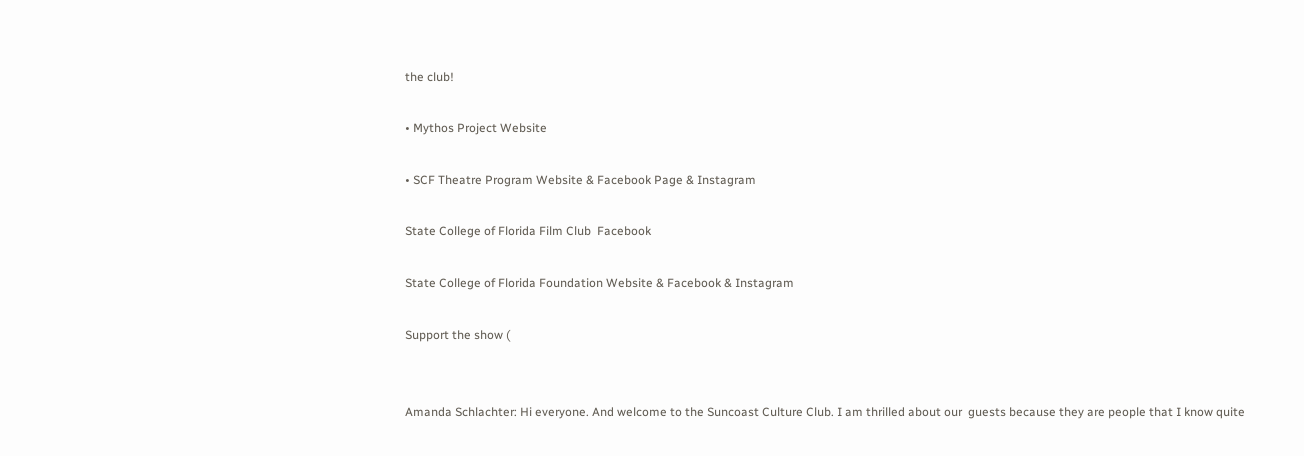the club!

• Mythos Project Website

• SCF Theatre Program Website & Facebook Page & Instagram

State College of Florida Film Club  Facebook

State College of Florida Foundation Website & Facebook & Instagram

Support the show (


Amanda Schlachter: Hi everyone. And welcome to the Suncoast Culture Club. I am thrilled about our  guests because they are people that I know quite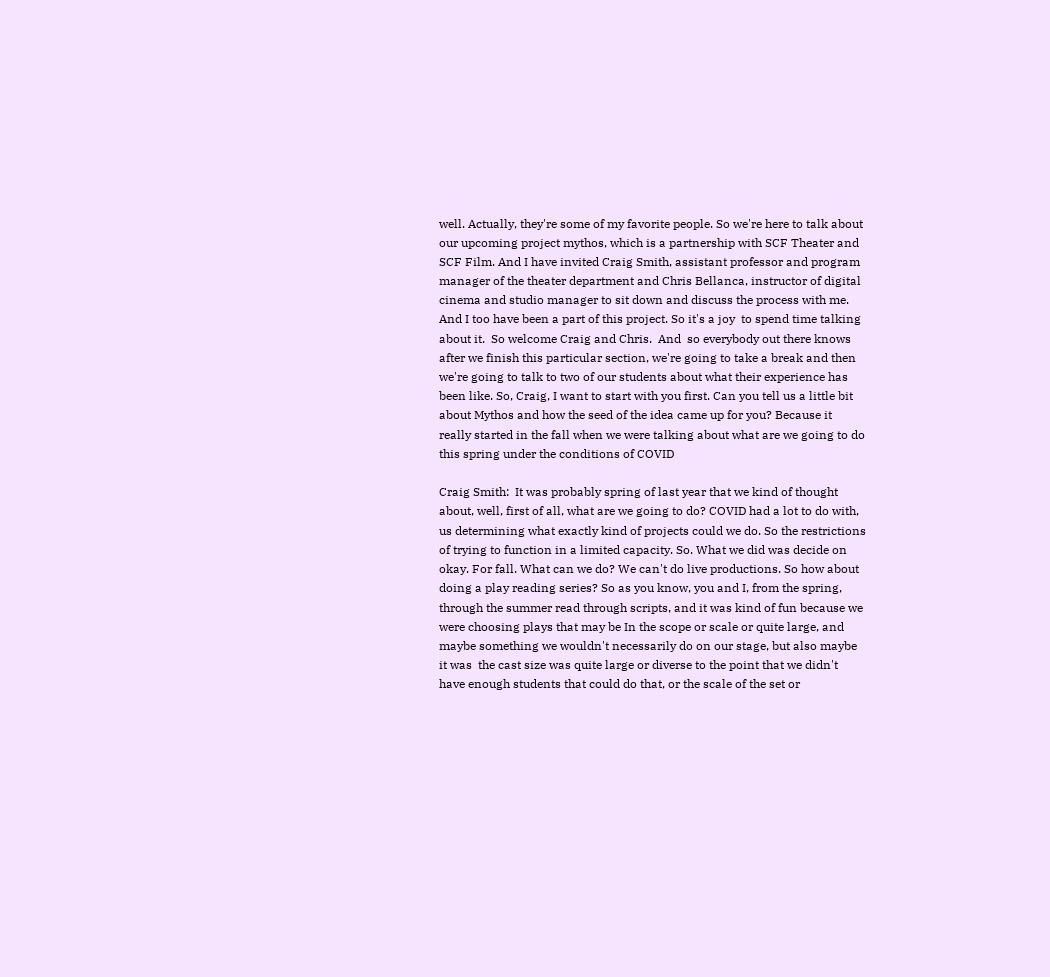well. Actually, they're some of my favorite people. So we're here to talk about our upcoming project mythos, which is a partnership with SCF Theater and SCF Film. And I have invited Craig Smith, assistant professor and program manager of the theater department and Chris Bellanca, instructor of digital cinema and studio manager to sit down and discuss the process with me. And I too have been a part of this project. So it's a joy  to spend time talking about it.  So welcome Craig and Chris.  And  so everybody out there knows after we finish this particular section, we're going to take a break and then we're going to talk to two of our students about what their experience has been like. So, Craig, I want to start with you first. Can you tell us a little bit about Mythos and how the seed of the idea came up for you? Because it really started in the fall when we were talking about what are we going to do this spring under the conditions of COVID

Craig Smith:  It was probably spring of last year that we kind of thought about, well, first of all, what are we going to do? COVID had a lot to do with,  us determining what exactly kind of projects could we do. So the restrictions of trying to function in a limited capacity. So. What we did was decide on okay. For fall. What can we do? We can't do live productions. So how about doing a play reading series? So as you know, you and I, from the spring, through the summer read through scripts, and it was kind of fun because we were choosing plays that may be In the scope or scale or quite large, and maybe something we wouldn't necessarily do on our stage, but also maybe it was  the cast size was quite large or diverse to the point that we didn't have enough students that could do that, or the scale of the set or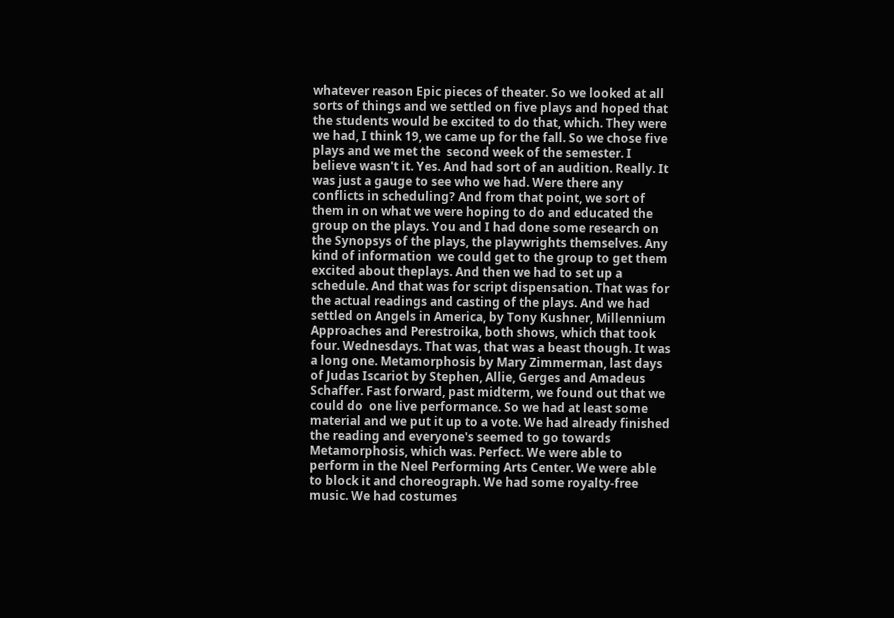whatever reason Epic pieces of theater. So we looked at all sorts of things and we settled on five plays and hoped that the students would be excited to do that, which. They were  we had, I think 19, we came up for the fall. So we chose five plays and we met the  second week of the semester. I believe wasn't it. Yes. And had sort of an audition. Really. It was just a gauge to see who we had. Were there any conflicts in scheduling? And from that point, we sort of them in on what we were hoping to do and educated the group on the plays. You and I had done some research on the Synopsys of the plays, the playwrights themselves. Any kind of information  we could get to the group to get them excited about theplays. And then we had to set up a schedule. And that was for script dispensation. That was for the actual readings and casting of the plays. And we had settled on Angels in America, by Tony Kushner, Millennium Approaches and Perestroika, both shows, which that took four. Wednesdays. That was, that was a beast though. It was a long one. Metamorphosis by Mary Zimmerman, last days of Judas Iscariot by Stephen, Allie, Gerges and Amadeus Schaffer. Fast forward, past midterm, we found out that we could do  one live performance. So we had at least some material and we put it up to a vote. We had already finished the reading and everyone's seemed to go towards Metamorphosis, which was. Perfect. We were able to perform in the Neel Performing Arts Center. We were able to block it and choreograph. We had some royalty-free music. We had costumes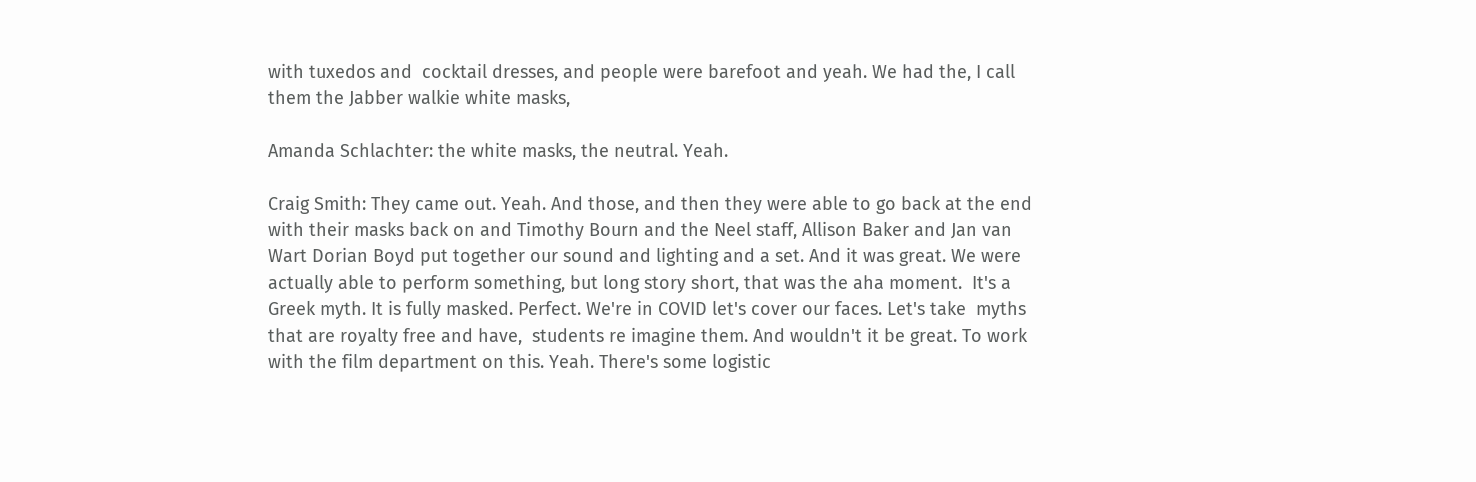with tuxedos and  cocktail dresses, and people were barefoot and yeah. We had the, I call them the Jabber walkie white masks,

Amanda Schlachter: the white masks, the neutral. Yeah.

Craig Smith: They came out. Yeah. And those, and then they were able to go back at the end with their masks back on and Timothy Bourn and the Neel staff, Allison Baker and Jan van Wart Dorian Boyd put together our sound and lighting and a set. And it was great. We were actually able to perform something, but long story short, that was the aha moment.  It's a Greek myth. It is fully masked. Perfect. We're in COVID let's cover our faces. Let's take  myths that are royalty free and have,  students re imagine them. And wouldn't it be great. To work with the film department on this. Yeah. There's some logistic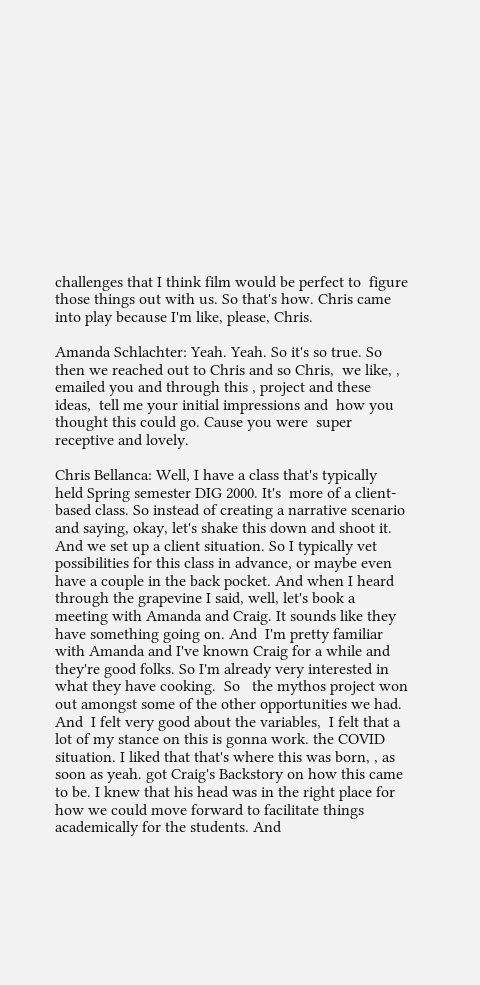challenges that I think film would be perfect to  figure those things out with us. So that's how. Chris came into play because I'm like, please, Chris.

Amanda Schlachter: Yeah. Yeah. So it's so true. So then we reached out to Chris and so Chris,  we like, , emailed you and through this , project and these ideas,  tell me your initial impressions and  how you thought this could go. Cause you were  super receptive and lovely.

Chris Bellanca: Well, I have a class that's typically held Spring semester DIG 2000. It's  more of a client-based class. So instead of creating a narrative scenario and saying, okay, let's shake this down and shoot it. And we set up a client situation. So I typically vet possibilities for this class in advance, or maybe even have a couple in the back pocket. And when I heard through the grapevine I said, well, let's book a meeting with Amanda and Craig. It sounds like they have something going on. And  I'm pretty familiar with Amanda and I've known Craig for a while and they're good folks. So I'm already very interested in what they have cooking.  So   the mythos project won out amongst some of the other opportunities we had. And  I felt very good about the variables,  I felt that a lot of my stance on this is gonna work. the COVID situation. I liked that that's where this was born, , as soon as yeah. got Craig's Backstory on how this came to be. I knew that his head was in the right place for how we could move forward to facilitate things academically for the students. And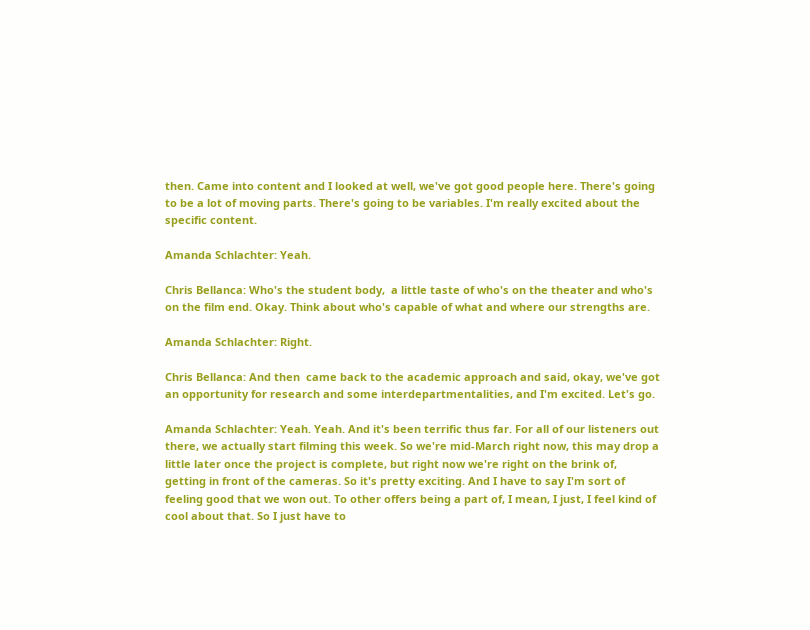then. Came into content and I looked at well, we've got good people here. There's going to be a lot of moving parts. There's going to be variables. I'm really excited about the specific content.

Amanda Schlachter: Yeah.

Chris Bellanca: Who's the student body,  a little taste of who's on the theater and who's on the film end. Okay. Think about who's capable of what and where our strengths are.

Amanda Schlachter: Right.

Chris Bellanca: And then  came back to the academic approach and said, okay, we've got an opportunity for research and some interdepartmentalities, and I'm excited. Let's go.

Amanda Schlachter: Yeah. Yeah. And it's been terrific thus far. For all of our listeners out there, we actually start filming this week. So we're mid-March right now, this may drop a little later once the project is complete, but right now we're right on the brink of,  getting in front of the cameras. So it's pretty exciting. And I have to say I'm sort of feeling good that we won out. To other offers being a part of, I mean, I just, I feel kind of cool about that. So I just have to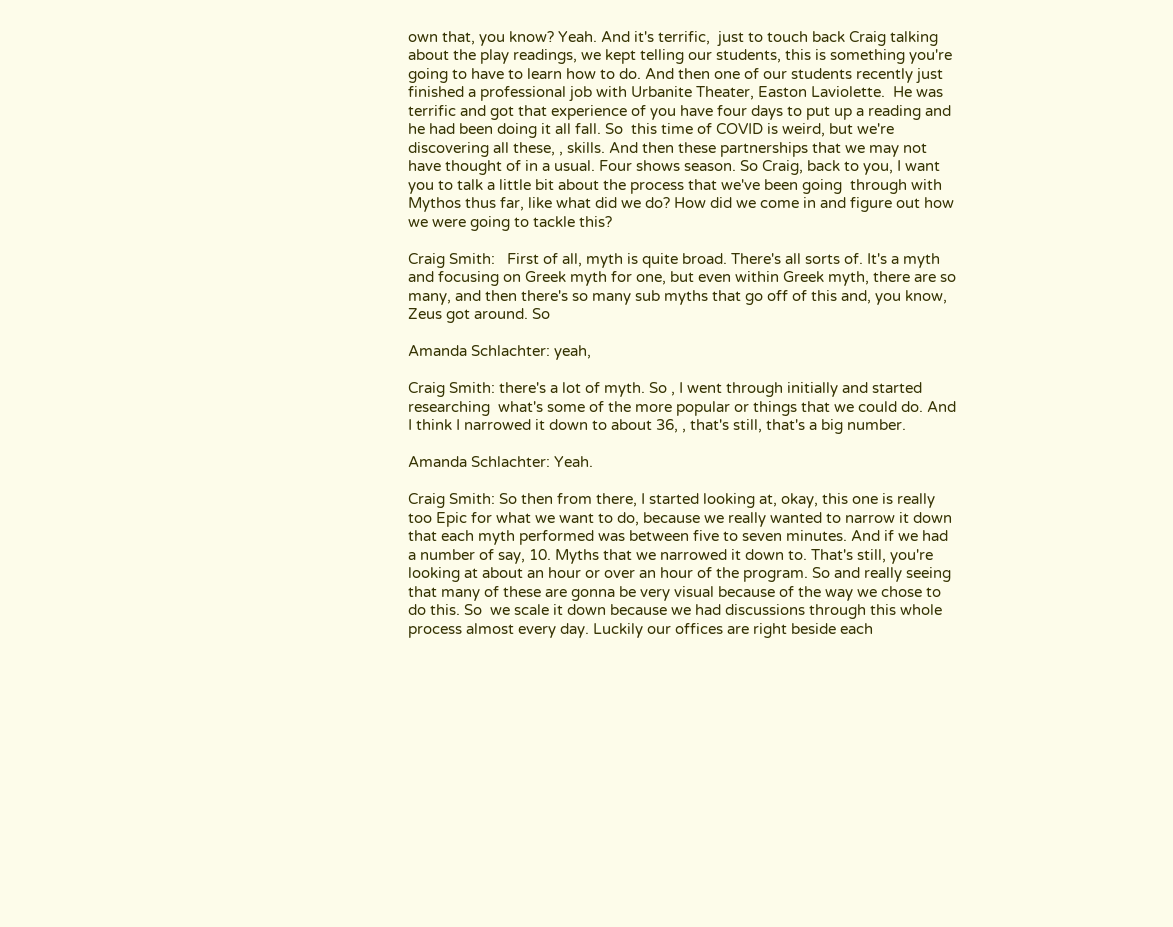own that, you know? Yeah. And it's terrific,  just to touch back Craig talking about the play readings, we kept telling our students, this is something you're going to have to learn how to do. And then one of our students recently just finished a professional job with Urbanite Theater, Easton Laviolette.  He was terrific and got that experience of you have four days to put up a reading and he had been doing it all fall. So  this time of COVID is weird, but we're discovering all these, , skills. And then these partnerships that we may not have thought of in a usual. Four shows season. So Craig, back to you, I want you to talk a little bit about the process that we've been going  through with Mythos thus far, like what did we do? How did we come in and figure out how we were going to tackle this?

Craig Smith:   First of all, myth is quite broad. There's all sorts of. It's a myth and focusing on Greek myth for one, but even within Greek myth, there are so many, and then there's so many sub myths that go off of this and, you know, Zeus got around. So

Amanda Schlachter: yeah,

Craig Smith: there's a lot of myth. So , I went through initially and started researching  what's some of the more popular or things that we could do. And I think I narrowed it down to about 36, , that's still, that's a big number.

Amanda Schlachter: Yeah.

Craig Smith: So then from there, I started looking at, okay, this one is really too Epic for what we want to do, because we really wanted to narrow it down that each myth performed was between five to seven minutes. And if we had a number of say, 10. Myths that we narrowed it down to. That's still, you're looking at about an hour or over an hour of the program. So and really seeing that many of these are gonna be very visual because of the way we chose to do this. So  we scale it down because we had discussions through this whole process almost every day. Luckily our offices are right beside each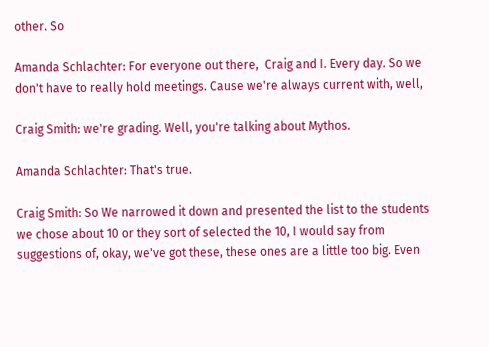other. So

Amanda Schlachter: For everyone out there,  Craig and I. Every day. So we don't have to really hold meetings. Cause we're always current with, well,

Craig Smith: we're grading. Well, you're talking about Mythos.

Amanda Schlachter: That's true.

Craig Smith: So We narrowed it down and presented the list to the students we chose about 10 or they sort of selected the 10, I would say from suggestions of, okay, we've got these, these ones are a little too big. Even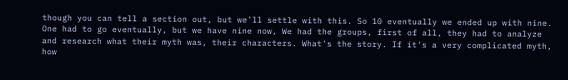though you can tell a section out, but we'll settle with this. So 10 eventually we ended up with nine. One had to go eventually, but we have nine now, We had the groups, first of all, they had to analyze and research what their myth was, their characters. What's the story. If it's a very complicated myth, how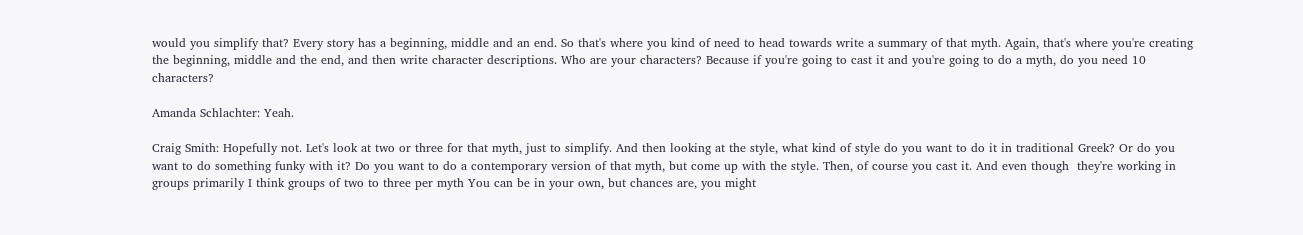would you simplify that? Every story has a beginning, middle and an end. So that's where you kind of need to head towards write a summary of that myth. Again, that's where you're creating the beginning, middle and the end, and then write character descriptions. Who are your characters? Because if you're going to cast it and you're going to do a myth, do you need 10 characters?

Amanda Schlachter: Yeah.

Craig Smith: Hopefully not. Let's look at two or three for that myth, just to simplify. And then looking at the style, what kind of style do you want to do it in traditional Greek? Or do you want to do something funky with it? Do you want to do a contemporary version of that myth, but come up with the style. Then, of course you cast it. And even though  they're working in groups primarily I think groups of two to three per myth You can be in your own, but chances are, you might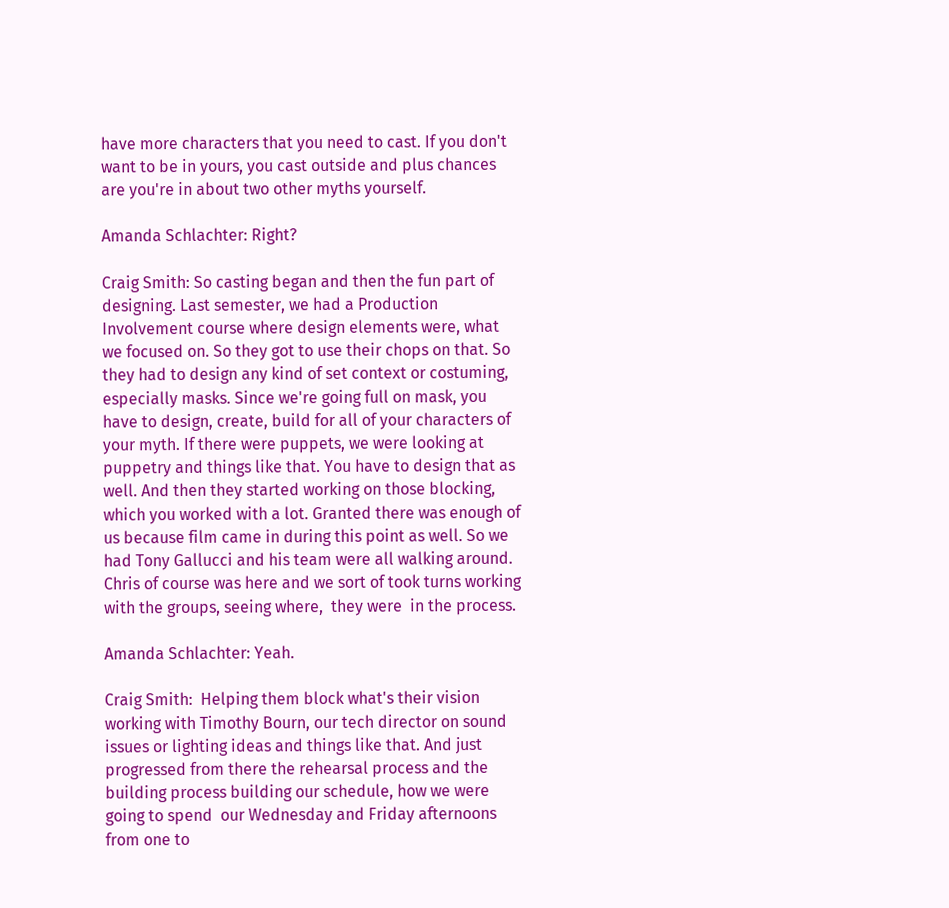have more characters that you need to cast. If you don't want to be in yours, you cast outside and plus chances are you're in about two other myths yourself.

Amanda Schlachter: Right?

Craig Smith: So casting began and then the fun part of designing. Last semester, we had a Production Involvement course where design elements were, what we focused on. So they got to use their chops on that. So they had to design any kind of set context or costuming, especially masks. Since we're going full on mask, you have to design, create, build for all of your characters of your myth. If there were puppets, we were looking at puppetry and things like that. You have to design that as well. And then they started working on those blocking, which you worked with a lot. Granted there was enough of us because film came in during this point as well. So we had Tony Gallucci and his team were all walking around. Chris of course was here and we sort of took turns working with the groups, seeing where,  they were  in the process.

Amanda Schlachter: Yeah.

Craig Smith:  Helping them block what's their vision working with Timothy Bourn, our tech director on sound issues or lighting ideas and things like that. And just progressed from there the rehearsal process and the building process building our schedule, how we were going to spend  our Wednesday and Friday afternoons from one to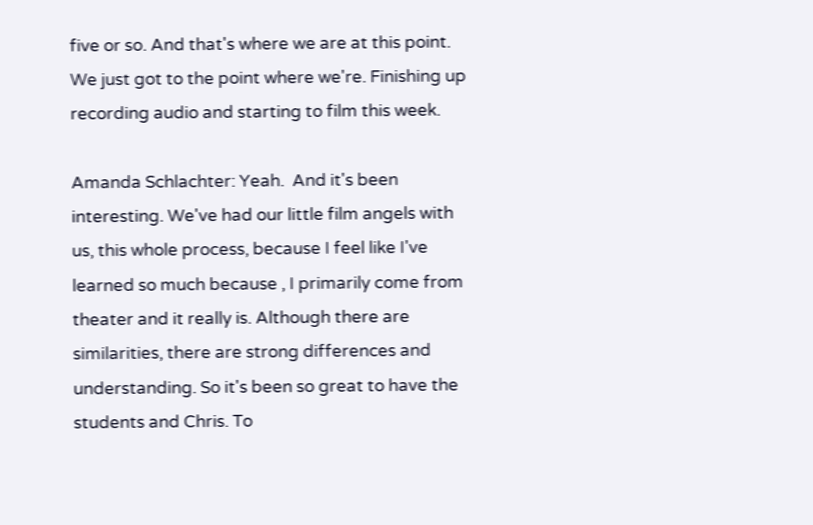five or so. And that's where we are at this point. We just got to the point where we're. Finishing up recording audio and starting to film this week.

Amanda Schlachter: Yeah.  And it's been interesting. We've had our little film angels with us, this whole process, because I feel like I've learned so much because , I primarily come from theater and it really is. Although there are similarities, there are strong differences and understanding. So it's been so great to have the students and Chris. To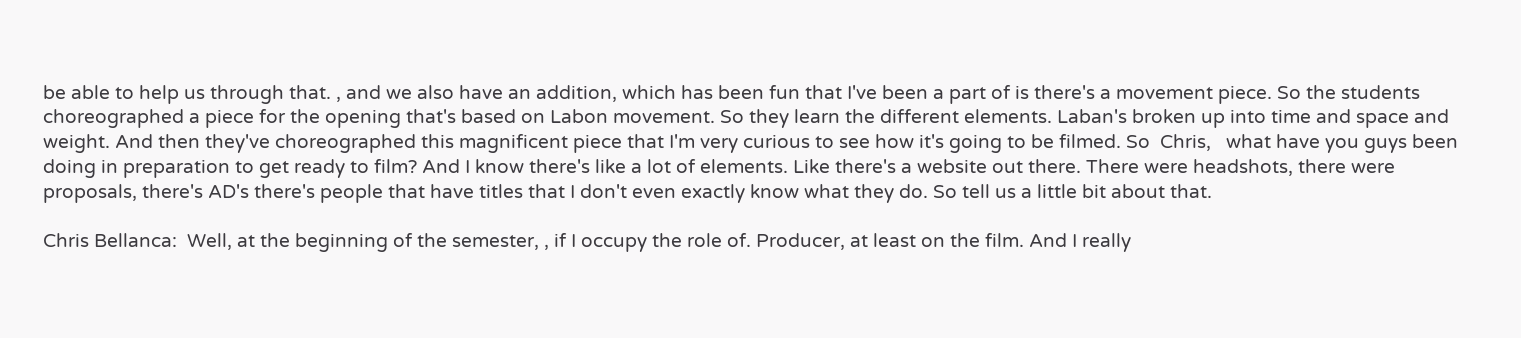be able to help us through that. , and we also have an addition, which has been fun that I've been a part of is there's a movement piece. So the students choreographed a piece for the opening that's based on Labon movement. So they learn the different elements. Laban's broken up into time and space and weight. And then they've choreographed this magnificent piece that I'm very curious to see how it's going to be filmed. So  Chris,   what have you guys been doing in preparation to get ready to film? And I know there's like a lot of elements. Like there's a website out there. There were headshots, there were proposals, there's AD's there's people that have titles that I don't even exactly know what they do. So tell us a little bit about that.

Chris Bellanca:  Well, at the beginning of the semester, , if I occupy the role of. Producer, at least on the film. And I really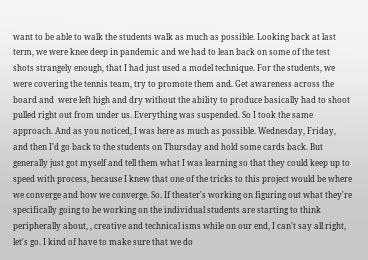want to be able to walk the students walk as much as possible. Looking back at last term, we were knee deep in pandemic and we had to lean back on some of the test shots strangely enough, that I had just used a model technique. For the students, we were covering the tennis team, try to promote them and. Get awareness across the board and  were left high and dry without the ability to produce basically had to shoot pulled right out from under us. Everything was suspended. So I took the same approach. And as you noticed, I was here as much as possible. Wednesday, Friday, and then I'd go back to the students on Thursday and hold some cards back. But generally just got myself and tell them what I was learning so that they could keep up to speed with process, because I knew that one of the tricks to this project would be where we converge and how we converge. So. If theater's working on figuring out what they're specifically going to be working on the individual students are starting to think peripherally about, , creative and technical isms while on our end, I can't say all right, let's go. I kind of have to make sure that we do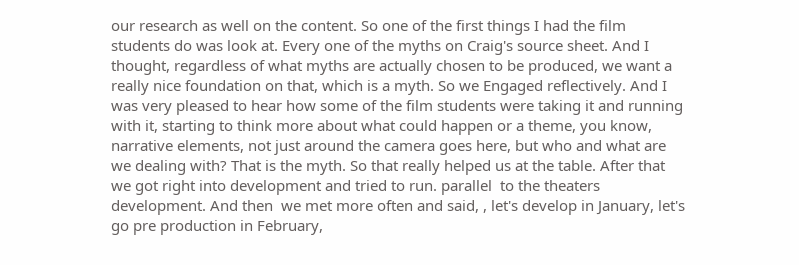our research as well on the content. So one of the first things I had the film students do was look at. Every one of the myths on Craig's source sheet. And I thought, regardless of what myths are actually chosen to be produced, we want a really nice foundation on that, which is a myth. So we Engaged reflectively. And I was very pleased to hear how some of the film students were taking it and running with it, starting to think more about what could happen or a theme, you know, narrative elements, not just around the camera goes here, but who and what are we dealing with? That is the myth. So that really helped us at the table. After that we got right into development and tried to run. parallel  to the theaters development. And then  we met more often and said, , let's develop in January, let's go pre production in February,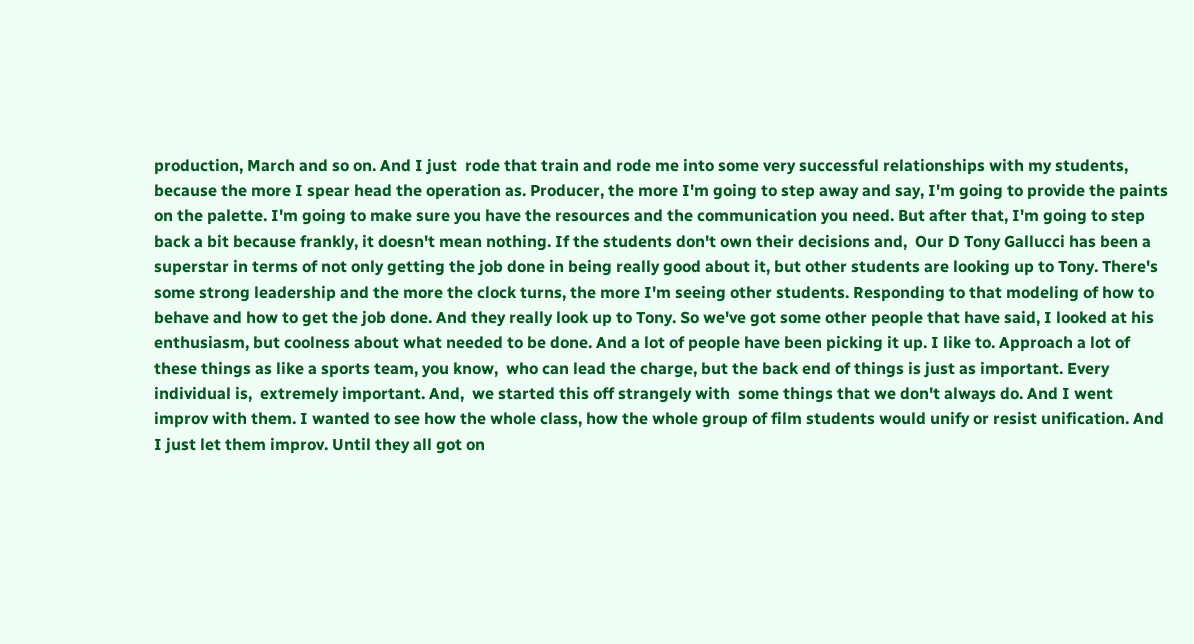production, March and so on. And I just  rode that train and rode me into some very successful relationships with my students, because the more I spear head the operation as. Producer, the more I'm going to step away and say, I'm going to provide the paints on the palette. I'm going to make sure you have the resources and the communication you need. But after that, I'm going to step back a bit because frankly, it doesn't mean nothing. If the students don't own their decisions and,  Our D Tony Gallucci has been a superstar in terms of not only getting the job done in being really good about it, but other students are looking up to Tony. There's some strong leadership and the more the clock turns, the more I'm seeing other students. Responding to that modeling of how to behave and how to get the job done. And they really look up to Tony. So we've got some other people that have said, I looked at his enthusiasm, but coolness about what needed to be done. And a lot of people have been picking it up. I like to. Approach a lot of these things as like a sports team, you know,  who can lead the charge, but the back end of things is just as important. Every individual is,  extremely important. And,  we started this off strangely with  some things that we don't always do. And I went improv with them. I wanted to see how the whole class, how the whole group of film students would unify or resist unification. And I just let them improv. Until they all got on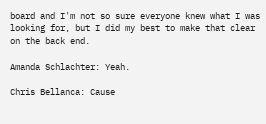board and I'm not so sure everyone knew what I was looking for, but I did my best to make that clear on the back end.

Amanda Schlachter: Yeah.

Chris Bellanca: Cause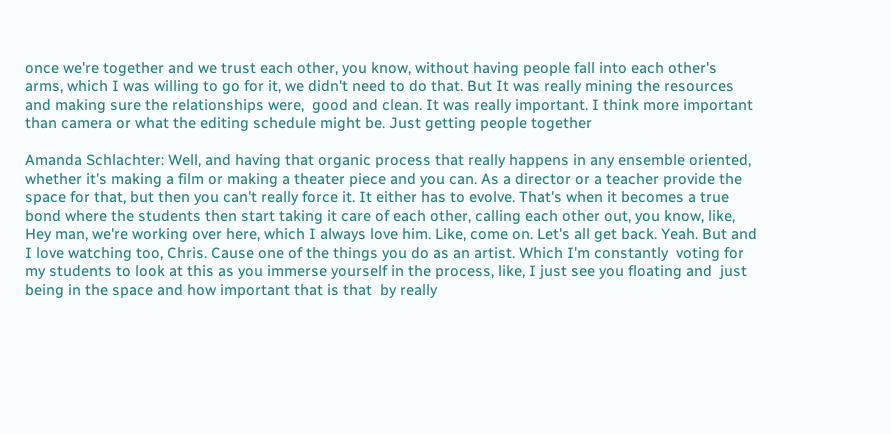once we're together and we trust each other, you know, without having people fall into each other's arms, which I was willing to go for it, we didn't need to do that. But It was really mining the resources and making sure the relationships were,  good and clean. It was really important. I think more important than camera or what the editing schedule might be. Just getting people together

Amanda Schlachter: Well, and having that organic process that really happens in any ensemble oriented, whether it's making a film or making a theater piece and you can. As a director or a teacher provide the space for that, but then you can't really force it. It either has to evolve. That's when it becomes a true bond where the students then start taking it care of each other, calling each other out, you know, like, Hey man, we're working over here, which I always love him. Like, come on. Let's all get back. Yeah. But and I love watching too, Chris. Cause one of the things you do as an artist. Which I'm constantly  voting for my students to look at this as you immerse yourself in the process, like, I just see you floating and  just being in the space and how important that is that  by really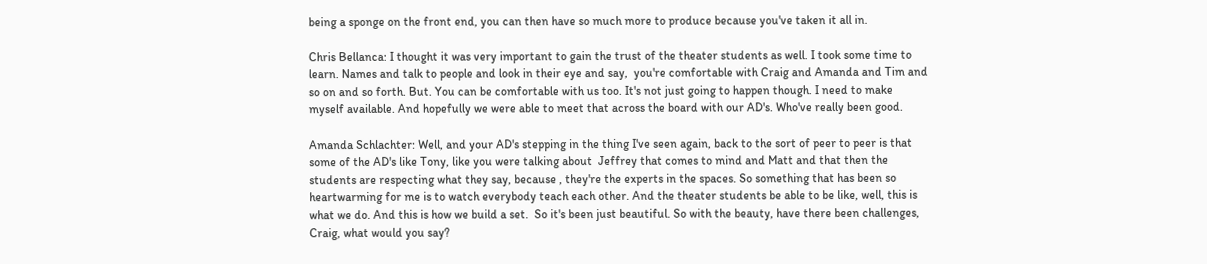being a sponge on the front end, you can then have so much more to produce because you've taken it all in.

Chris Bellanca: I thought it was very important to gain the trust of the theater students as well. I took some time to learn. Names and talk to people and look in their eye and say,  you're comfortable with Craig and Amanda and Tim and so on and so forth. But. You can be comfortable with us too. It's not just going to happen though. I need to make myself available. And hopefully we were able to meet that across the board with our AD's. Who've really been good.

Amanda Schlachter: Well, and your AD's stepping in the thing I've seen again, back to the sort of peer to peer is that some of the AD's like Tony, like you were talking about  Jeffrey that comes to mind and Matt and that then the students are respecting what they say, because , they're the experts in the spaces. So something that has been so heartwarming for me is to watch everybody teach each other. And the theater students be able to be like, well, this is what we do. And this is how we build a set.  So it's been just beautiful. So with the beauty, have there been challenges, Craig, what would you say?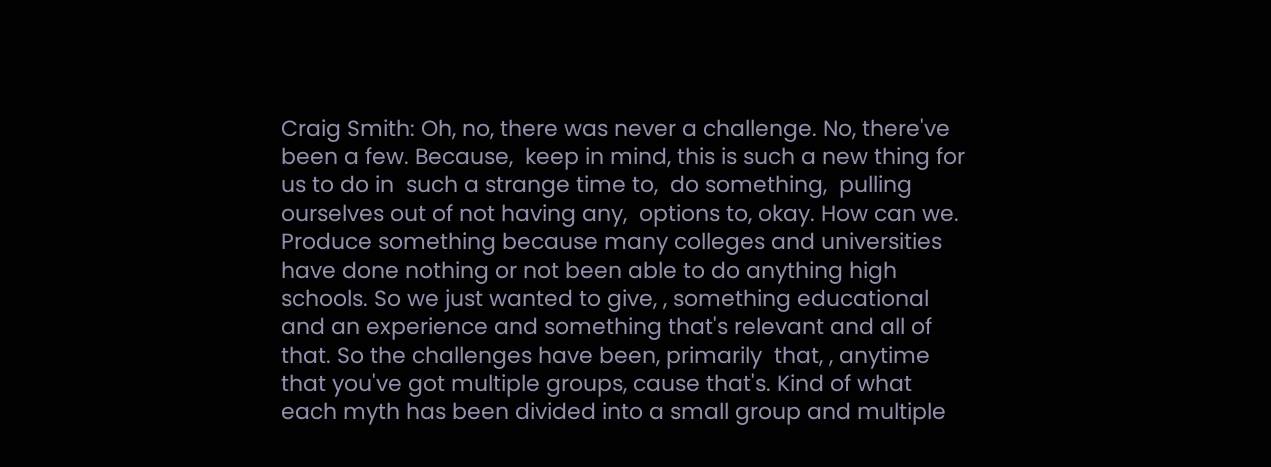Craig Smith: Oh, no, there was never a challenge. No, there've been a few. Because,  keep in mind, this is such a new thing for us to do in  such a strange time to,  do something,  pulling ourselves out of not having any,  options to, okay. How can we. Produce something because many colleges and universities have done nothing or not been able to do anything high schools. So we just wanted to give, , something educational and an experience and something that's relevant and all of that. So the challenges have been, primarily  that, , anytime that you've got multiple groups, cause that's. Kind of what each myth has been divided into a small group and multiple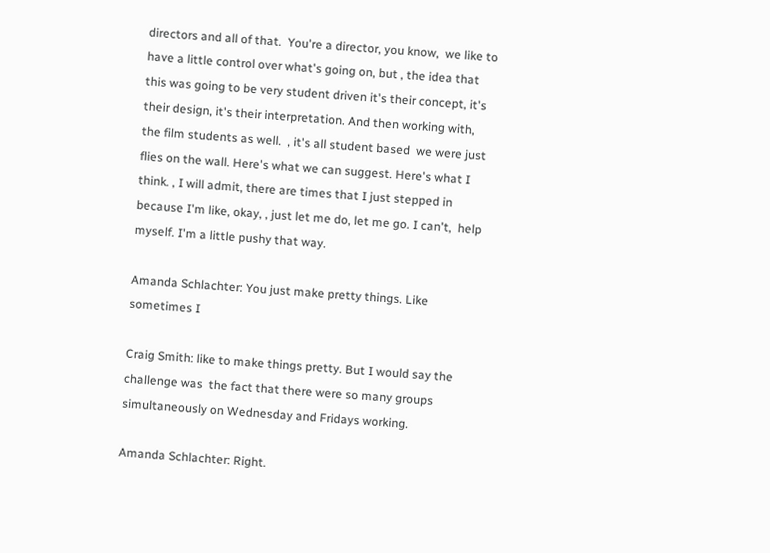directors and all of that.  You're a director, you know,  we like to have a little control over what's going on, but , the idea that this was going to be very student driven it's their concept, it's their design, it's their interpretation. And then working with, the film students as well.  , it's all student based  we were just flies on the wall. Here's what we can suggest. Here's what I think. , I will admit, there are times that I just stepped in because I'm like, okay, , just let me do, let me go. I can't,  help myself. I'm a little pushy that way.

Amanda Schlachter: You just make pretty things. Like sometimes I

Craig Smith: like to make things pretty. But I would say the challenge was  the fact that there were so many groups simultaneously on Wednesday and Fridays working.

Amanda Schlachter: Right.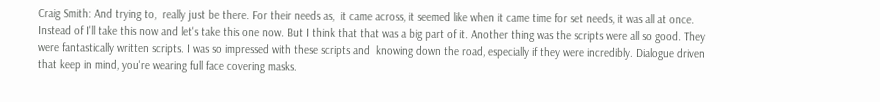Craig Smith: And trying to,  really just be there. For their needs as,  it came across, it seemed like when it came time for set needs, it was all at once. Instead of I'll take this now and let's take this one now. But I think that that was a big part of it. Another thing was the scripts were all so good. They were fantastically written scripts. I was so impressed with these scripts and  knowing down the road, especially if they were incredibly. Dialogue driven that keep in mind, you're wearing full face covering masks.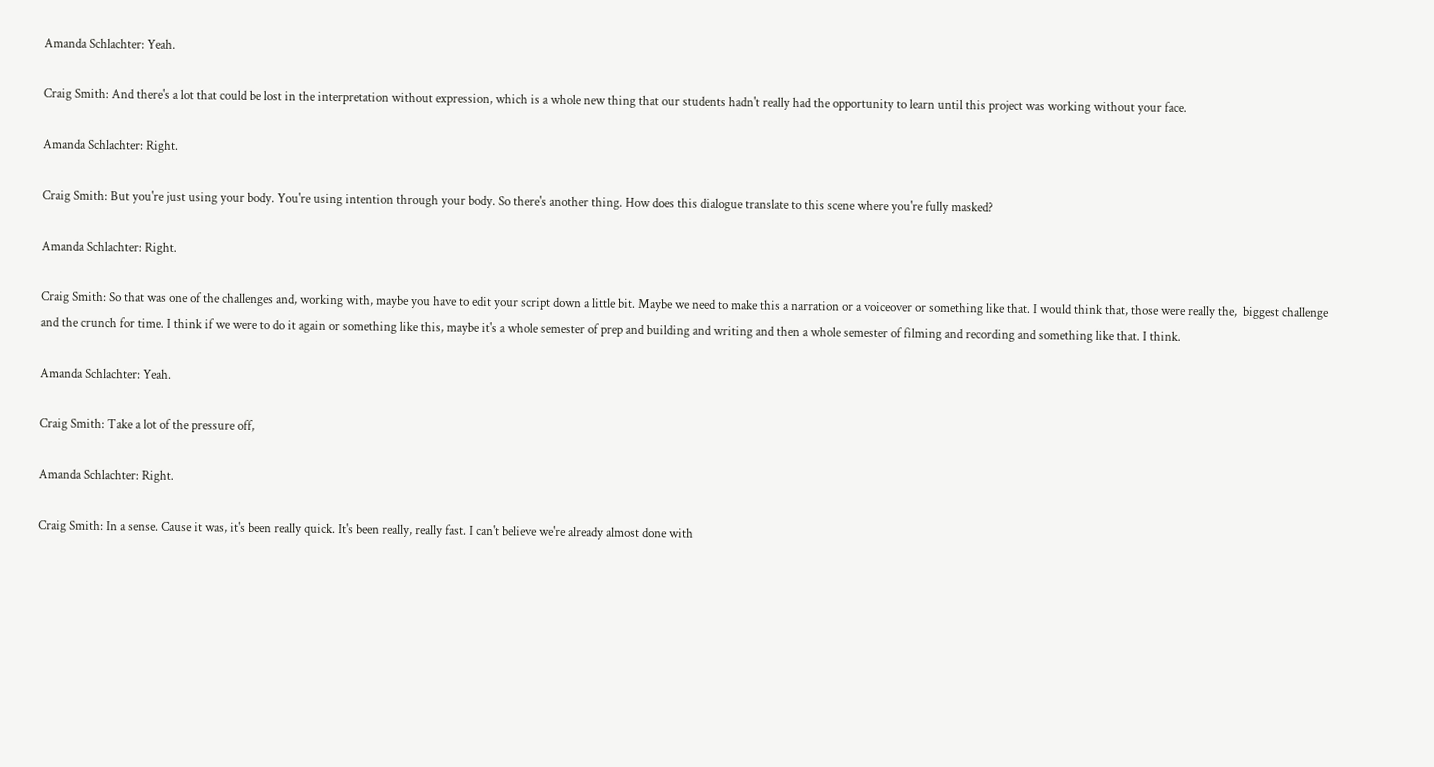Amanda Schlachter: Yeah.

Craig Smith: And there's a lot that could be lost in the interpretation without expression, which is a whole new thing that our students hadn't really had the opportunity to learn until this project was working without your face.

Amanda Schlachter: Right.

Craig Smith: But you're just using your body. You're using intention through your body. So there's another thing. How does this dialogue translate to this scene where you're fully masked?

Amanda Schlachter: Right.

Craig Smith: So that was one of the challenges and, working with, maybe you have to edit your script down a little bit. Maybe we need to make this a narration or a voiceover or something like that. I would think that, those were really the,  biggest challenge and the crunch for time. I think if we were to do it again or something like this, maybe it's a whole semester of prep and building and writing and then a whole semester of filming and recording and something like that. I think.

Amanda Schlachter: Yeah.

Craig Smith: Take a lot of the pressure off,

Amanda Schlachter: Right.

Craig Smith: In a sense. Cause it was, it's been really quick. It's been really, really fast. I can't believe we're already almost done with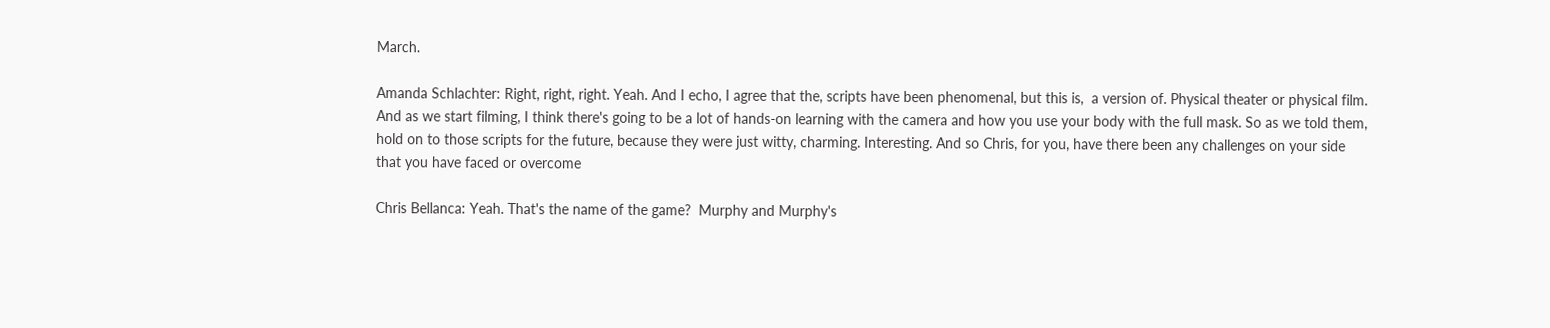March.

Amanda Schlachter: Right, right, right. Yeah. And I echo, I agree that the, scripts have been phenomenal, but this is,  a version of. Physical theater or physical film.  And as we start filming, I think there's going to be a lot of hands-on learning with the camera and how you use your body with the full mask. So as we told them, hold on to those scripts for the future, because they were just witty, charming. Interesting. And so Chris, for you, have there been any challenges on your side that you have faced or overcome

Chris Bellanca: Yeah. That's the name of the game?  Murphy and Murphy's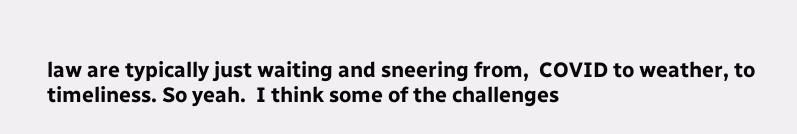law are typically just waiting and sneering from,  COVID to weather, to timeliness. So yeah.  I think some of the challenges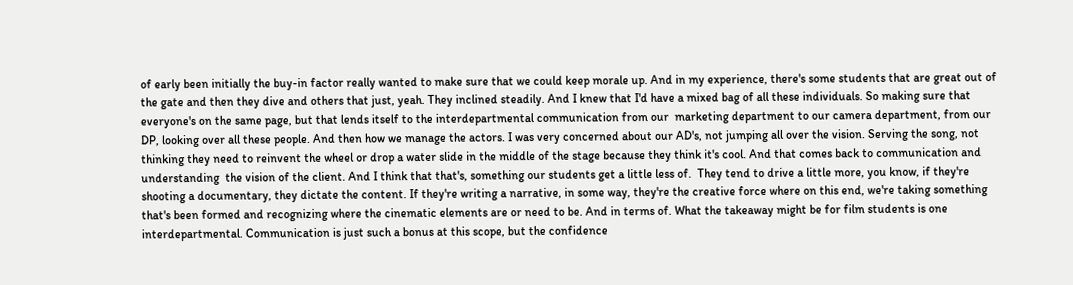of early been initially the buy-in factor really wanted to make sure that we could keep morale up. And in my experience, there's some students that are great out of the gate and then they dive and others that just, yeah. They inclined steadily. And I knew that I'd have a mixed bag of all these individuals. So making sure that everyone's on the same page, but that lends itself to the interdepartmental communication from our  marketing department to our camera department, from our DP, looking over all these people. And then how we manage the actors. I was very concerned about our AD's, not jumping all over the vision. Serving the song, not  thinking they need to reinvent the wheel or drop a water slide in the middle of the stage because they think it's cool. And that comes back to communication and understanding  the vision of the client. And I think that that's, something our students get a little less of.  They tend to drive a little more, you know, if they're shooting a documentary, they dictate the content. If they're writing a narrative, in some way, they're the creative force where on this end, we're taking something that's been formed and recognizing where the cinematic elements are or need to be. And in terms of. What the takeaway might be for film students is one interdepartmental. Communication is just such a bonus at this scope, but the confidence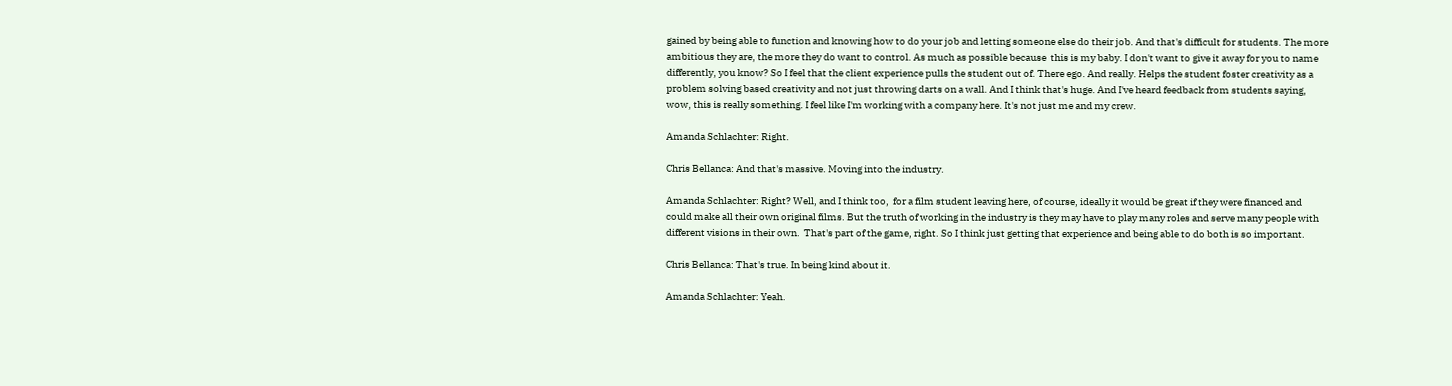gained by being able to function and knowing how to do your job and letting someone else do their job. And that's difficult for students. The more ambitious they are, the more they do want to control. As much as possible because  this is my baby. I don't want to give it away for you to name differently, you know? So I feel that the client experience pulls the student out of. There ego. And really. Helps the student foster creativity as a problem solving based creativity and not just throwing darts on a wall. And I think that's huge. And I've heard feedback from students saying, wow, this is really something. I feel like I'm working with a company here. It's not just me and my crew.

Amanda Schlachter: Right.

Chris Bellanca: And that's massive. Moving into the industry.

Amanda Schlachter: Right? Well, and I think too,  for a film student leaving here, of course, ideally it would be great if they were financed and could make all their own original films. But the truth of working in the industry is they may have to play many roles and serve many people with different visions in their own.  That's part of the game, right. So I think just getting that experience and being able to do both is so important.

Chris Bellanca: That's true. In being kind about it.

Amanda Schlachter: Yeah.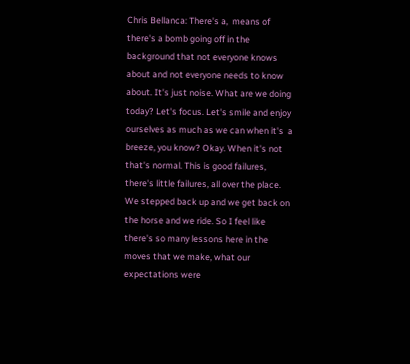Chris Bellanca: There's a,  means of there's a bomb going off in the background that not everyone knows about and not everyone needs to know about. It's just noise. What are we doing today? Let's focus. Let's smile and enjoy ourselves as much as we can when it's  a breeze, you know? Okay. When it's not that's normal. This is good failures, there's little failures, all over the place. We stepped back up and we get back on the horse and we ride. So I feel like there's so many lessons here in the moves that we make, what our expectations were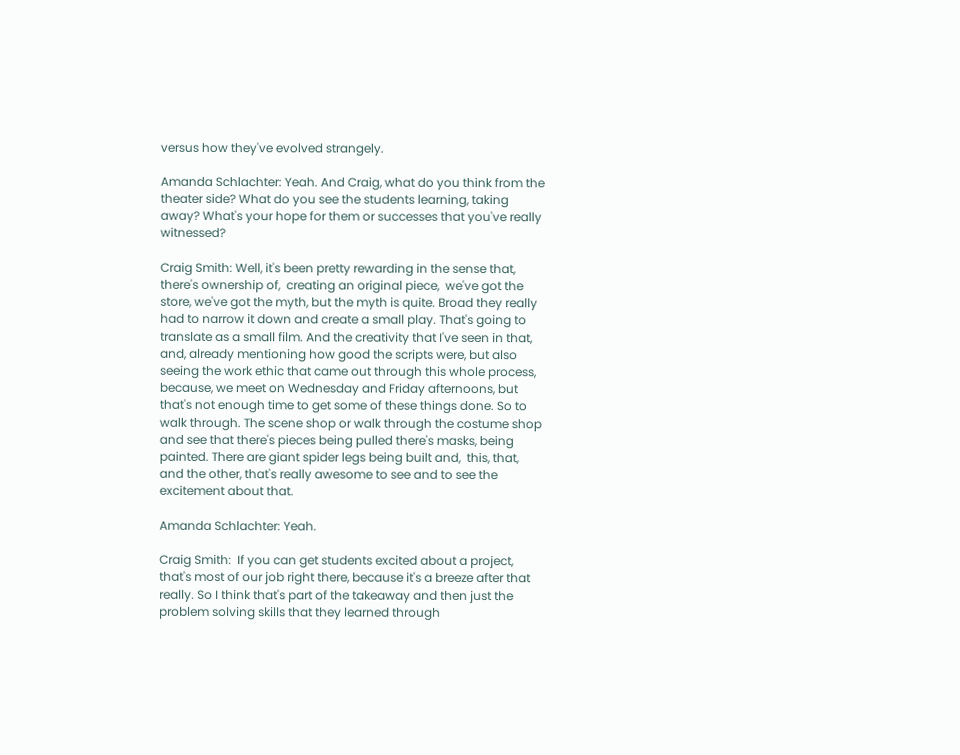versus how they've evolved strangely.

Amanda Schlachter: Yeah. And Craig, what do you think from the theater side? What do you see the students learning, taking away? What's your hope for them or successes that you've really witnessed?

Craig Smith: Well, it's been pretty rewarding in the sense that,  there's ownership of,  creating an original piece,  we've got the store, we've got the myth, but the myth is quite. Broad they really had to narrow it down and create a small play. That's going to translate as a small film. And the creativity that I've seen in that, and, already mentioning how good the scripts were, but also seeing the work ethic that came out through this whole process, because, we meet on Wednesday and Friday afternoons, but  that's not enough time to get some of these things done. So to walk through. The scene shop or walk through the costume shop and see that there's pieces being pulled there's masks, being painted. There are giant spider legs being built and,  this, that, and the other, that's really awesome to see and to see the excitement about that.

Amanda Schlachter: Yeah.

Craig Smith:  If you can get students excited about a project,  that's most of our job right there, because it's a breeze after that really. So I think that's part of the takeaway and then just the problem solving skills that they learned through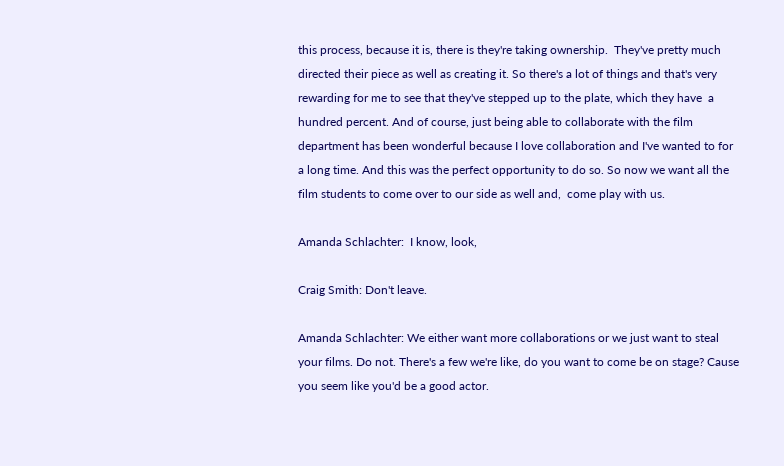this process, because it is, there is they're taking ownership.  They've pretty much directed their piece as well as creating it. So there's a lot of things and that's very rewarding for me to see that they've stepped up to the plate, which they have  a hundred percent. And of course, just being able to collaborate with the film department has been wonderful because I love collaboration and I've wanted to for a long time. And this was the perfect opportunity to do so. So now we want all the film students to come over to our side as well and,  come play with us.

Amanda Schlachter:  I know, look,

Craig Smith: Don't leave.

Amanda Schlachter: We either want more collaborations or we just want to steal your films. Do not. There's a few we're like, do you want to come be on stage? Cause you seem like you'd be a good actor.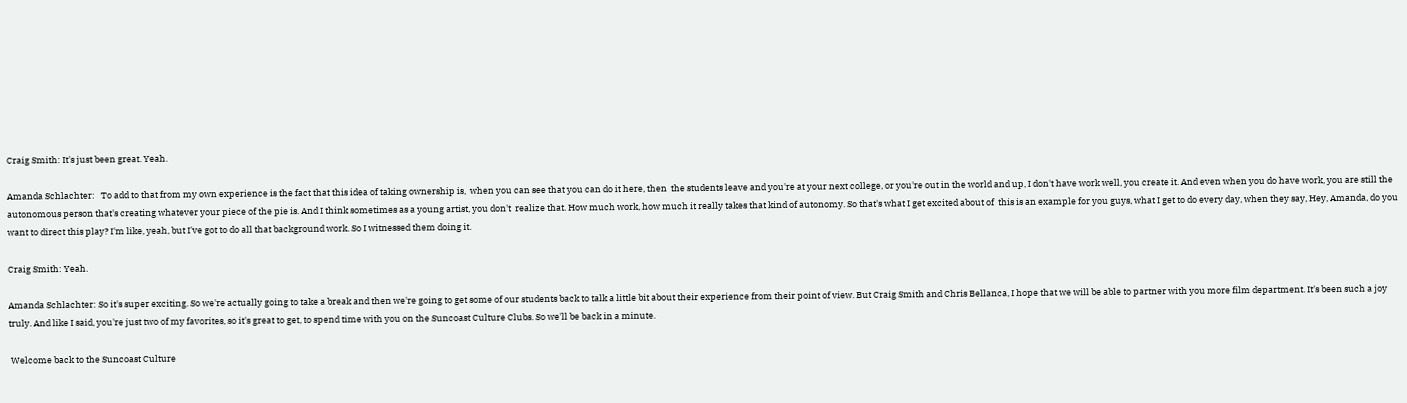Craig Smith: It's just been great. Yeah.

Amanda Schlachter:   To add to that from my own experience is the fact that this idea of taking ownership is,  when you can see that you can do it here, then  the students leave and you're at your next college, or you're out in the world and up, I don't have work well, you create it. And even when you do have work, you are still the autonomous person that's creating whatever your piece of the pie is. And I think sometimes as a young artist, you don't  realize that. How much work, how much it really takes that kind of autonomy. So that's what I get excited about of  this is an example for you guys, what I get to do every day, when they say, Hey, Amanda, do you want to direct this play? I'm like, yeah, but I've got to do all that background work. So I witnessed them doing it.

Craig Smith: Yeah.

Amanda Schlachter: So it's super exciting. So we're actually going to take a break and then we're going to get some of our students back to talk a little bit about their experience from their point of view. But Craig Smith and Chris Bellanca, I hope that we will be able to partner with you more film department. It's been such a joy truly. And like I said, you're just two of my favorites, so it's great to get, to spend time with you on the Suncoast Culture Clubs. So we'll be back in a minute.

 Welcome back to the Suncoast Culture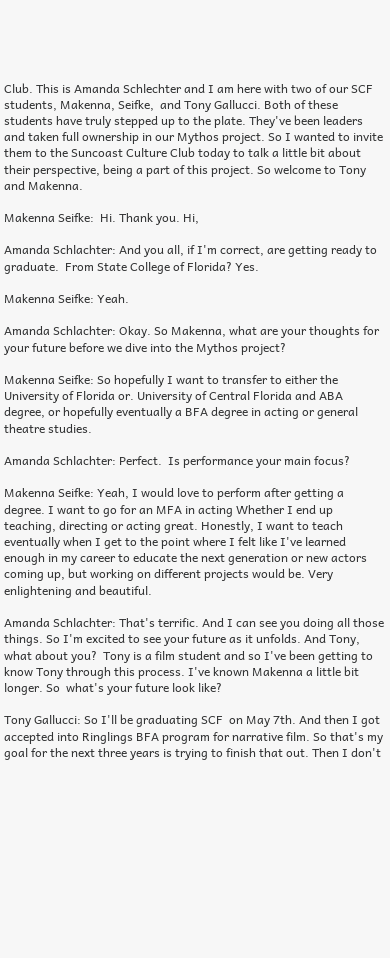Club. This is Amanda Schlechter and I am here with two of our SCF students, Makenna, Seifke,  and Tony Gallucci. Both of these students have truly stepped up to the plate. They've been leaders and taken full ownership in our Mythos project. So I wanted to invite them to the Suncoast Culture Club today to talk a little bit about their perspective, being a part of this project. So welcome to Tony and Makenna.

Makenna Seifke:  Hi. Thank you. Hi,

Amanda Schlachter: And you all, if I'm correct, are getting ready to graduate.  From State College of Florida? Yes.

Makenna Seifke: Yeah.

Amanda Schlachter: Okay. So Makenna, what are your thoughts for your future before we dive into the Mythos project?

Makenna Seifke: So hopefully I want to transfer to either the University of Florida or. University of Central Florida and ABA degree, or hopefully eventually a BFA degree in acting or general theatre studies.

Amanda Schlachter: Perfect.  Is performance your main focus?

Makenna Seifke: Yeah, I would love to perform after getting a degree. I want to go for an MFA in acting Whether I end up teaching, directing or acting great. Honestly, I want to teach eventually when I get to the point where I felt like I've learned enough in my career to educate the next generation or new actors coming up, but working on different projects would be. Very enlightening and beautiful.

Amanda Schlachter: That's terrific. And I can see you doing all those things. So I'm excited to see your future as it unfolds. And Tony, what about you?  Tony is a film student and so I've been getting to know Tony through this process. I've known Makenna a little bit longer. So  what's your future look like?

Tony Gallucci: So I'll be graduating SCF  on May 7th. And then I got accepted into Ringlings BFA program for narrative film. So that's my goal for the next three years is trying to finish that out. Then I don't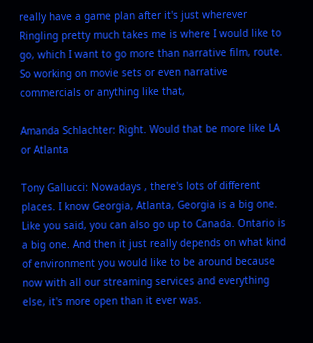really have a game plan after it's just wherever Ringling pretty much takes me is where I would like to go, which I want to go more than narrative film, route. So working on movie sets or even narrative commercials or anything like that,

Amanda Schlachter: Right. Would that be more like LA or Atlanta

Tony Gallucci: Nowadays , there's lots of different places. I know Georgia, Atlanta, Georgia is a big one. Like you said, you can also go up to Canada. Ontario is a big one. And then it just really depends on what kind of environment you would like to be around because now with all our streaming services and everything else, it's more open than it ever was.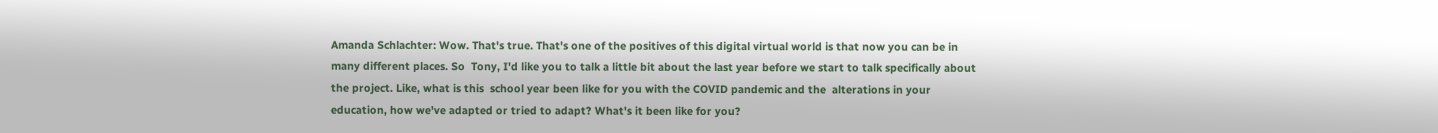Amanda Schlachter: Wow. That's true. That's one of the positives of this digital virtual world is that now you can be in  many different places. So  Tony, I'd like you to talk a little bit about the last year before we start to talk specifically about the project. Like, what is this  school year been like for you with the COVID pandemic and the  alterations in your education, how we've adapted or tried to adapt? What's it been like for you?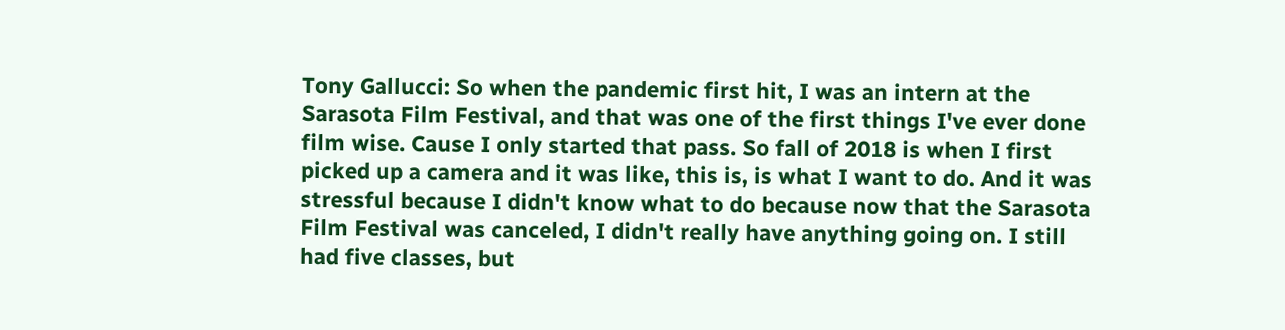Tony Gallucci: So when the pandemic first hit, I was an intern at the Sarasota Film Festival, and that was one of the first things I've ever done film wise. Cause I only started that pass. So fall of 2018 is when I first picked up a camera and it was like, this is, is what I want to do. And it was  stressful because I didn't know what to do because now that the Sarasota Film Festival was canceled, I didn't really have anything going on. I still had five classes, but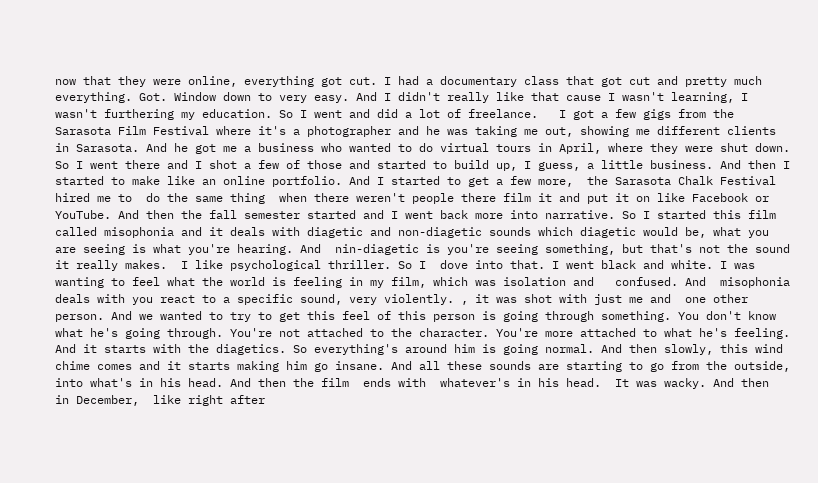now that they were online, everything got cut. I had a documentary class that got cut and pretty much everything. Got. Window down to very easy. And I didn't really like that cause I wasn't learning, I wasn't furthering my education. So I went and did a lot of freelance.   I got a few gigs from the Sarasota Film Festival where it's a photographer and he was taking me out, showing me different clients in Sarasota. And he got me a business who wanted to do virtual tours in April, where they were shut down. So I went there and I shot a few of those and started to build up, I guess, a little business. And then I started to make like an online portfolio. And I started to get a few more,  the Sarasota Chalk Festival hired me to  do the same thing  when there weren't people there film it and put it on like Facebook or YouTube. And then the fall semester started and I went back more into narrative. So I started this film called misophonia and it deals with diagetic and non-diagetic sounds which diagetic would be, what you are seeing is what you're hearing. And  nin-diagetic is you're seeing something, but that's not the sound it really makes.  I like psychological thriller. So I  dove into that. I went black and white. I was wanting to feel what the world is feeling in my film, which was isolation and   confused. And  misophonia deals with you react to a specific sound, very violently. , it was shot with just me and  one other person. And we wanted to try to get this feel of this person is going through something. You don't know what he's going through. You're not attached to the character. You're more attached to what he's feeling. And it starts with the diagetics. So everything's around him is going normal. And then slowly, this wind chime comes and it starts making him go insane. And all these sounds are starting to go from the outside, into what's in his head. And then the film  ends with  whatever's in his head.  It was wacky. And then  in December,  like right after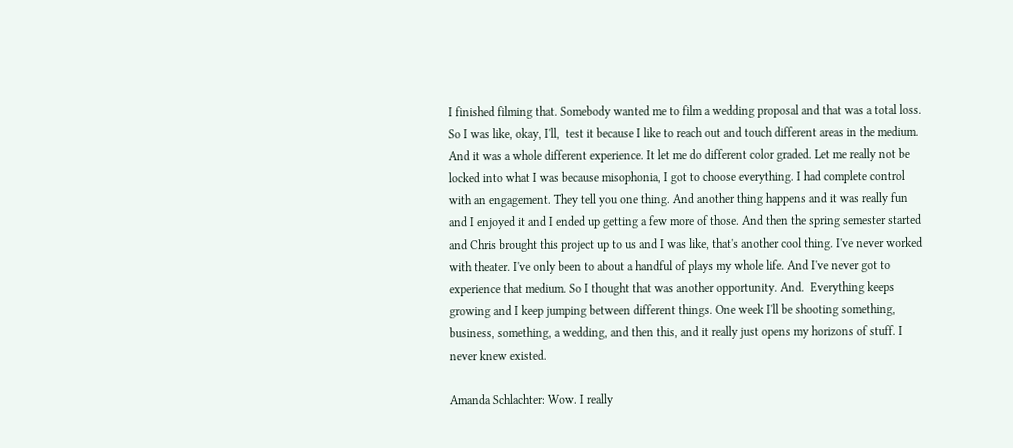I finished filming that. Somebody wanted me to film a wedding proposal and that was a total loss. So I was like, okay, I'll,  test it because I like to reach out and touch different areas in the medium. And it was a whole different experience. It let me do different color graded. Let me really not be locked into what I was because misophonia, I got to choose everything. I had complete control with an engagement. They tell you one thing. And another thing happens and it was really fun and I enjoyed it and I ended up getting a few more of those. And then the spring semester started and Chris brought this project up to us and I was like, that's another cool thing. I've never worked with theater. I've only been to about a handful of plays my whole life. And I've never got to experience that medium. So I thought that was another opportunity. And.  Everything keeps growing and I keep jumping between different things. One week I'll be shooting something, business, something, a wedding, and then this, and it really just opens my horizons of stuff. I never knew existed.

Amanda Schlachter: Wow. I really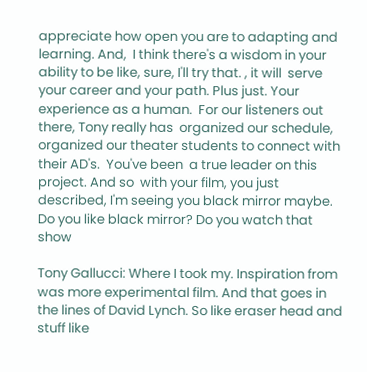appreciate how open you are to adapting and learning. And,  I think there's a wisdom in your ability to be like, sure, I'll try that. , it will  serve your career and your path. Plus just. Your experience as a human.  For our listeners out there, Tony really has  organized our schedule, organized our theater students to connect with their AD's.  You've been  a true leader on this project. And so  with your film, you just described, I'm seeing you black mirror maybe.  Do you like black mirror? Do you watch that show

Tony Gallucci: Where I took my. Inspiration from was more experimental film. And that goes in the lines of David Lynch. So like eraser head and stuff like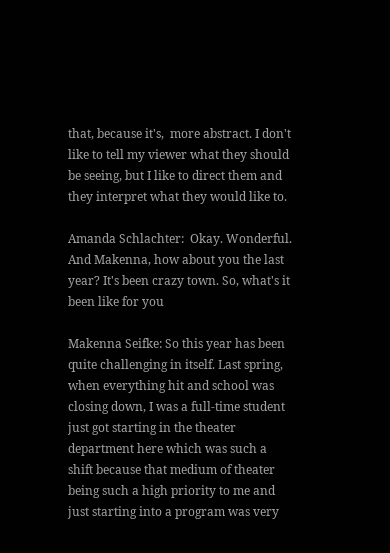that, because it's,  more abstract. I don't like to tell my viewer what they should be seeing, but I like to direct them and they interpret what they would like to.

Amanda Schlachter:  Okay. Wonderful.  And Makenna, how about you the last year? It's been crazy town. So, what's it been like for you

Makenna Seifke: So this year has been quite challenging in itself. Last spring, when everything hit and school was closing down, I was a full-time student just got starting in the theater department here which was such a shift because that medium of theater being such a high priority to me and just starting into a program was very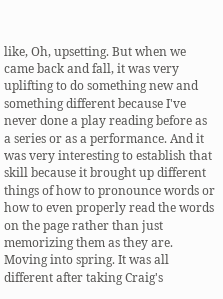like, Oh, upsetting. But when we came back and fall, it was very uplifting to do something new and something different because I've never done a play reading before as a series or as a performance. And it was very interesting to establish that skill because it brought up different things of how to pronounce words or how to even properly read the words on the page rather than just memorizing them as they are. Moving into spring. It was all different after taking Craig's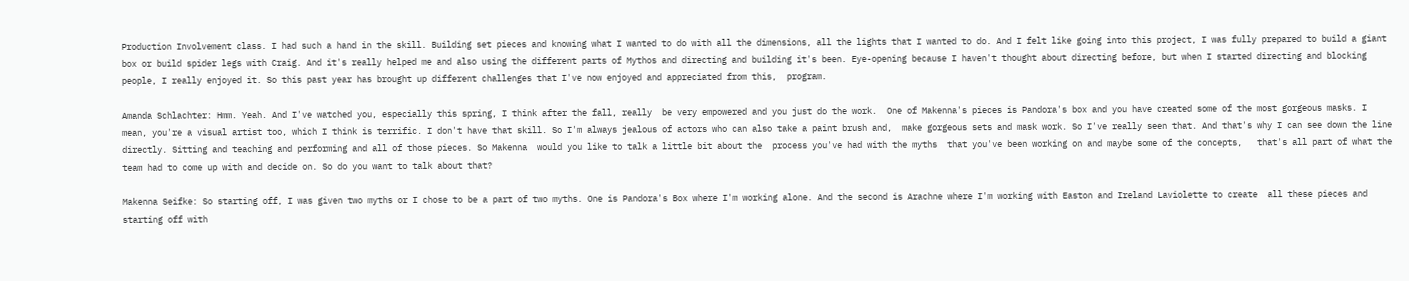Production Involvement class. I had such a hand in the skill. Building set pieces and knowing what I wanted to do with all the dimensions, all the lights that I wanted to do. And I felt like going into this project, I was fully prepared to build a giant box or build spider legs with Craig. And it's really helped me and also using the different parts of Mythos and directing and building it's been. Eye-opening because I haven't thought about directing before, but when I started directing and blocking people, I really enjoyed it. So this past year has brought up different challenges that I've now enjoyed and appreciated from this,  program.

Amanda Schlachter: Hmm. Yeah. And I've watched you, especially this spring, I think after the fall, really  be very empowered and you just do the work.  One of Makenna's pieces is Pandora's box and you have created some of the most gorgeous masks. I mean, you're a visual artist too, which I think is terrific. I don't have that skill. So I'm always jealous of actors who can also take a paint brush and,  make gorgeous sets and mask work. So I've really seen that. And that's why I can see down the line directly. Sitting and teaching and performing and all of those pieces. So Makenna  would you like to talk a little bit about the  process you've had with the myths  that you've been working on and maybe some of the concepts,   that's all part of what the team had to come up with and decide on. So do you want to talk about that?

Makenna Seifke: So starting off, I was given two myths or I chose to be a part of two myths. One is Pandora's Box where I'm working alone. And the second is Arachne where I'm working with Easton and Ireland Laviolette to create  all these pieces and starting off with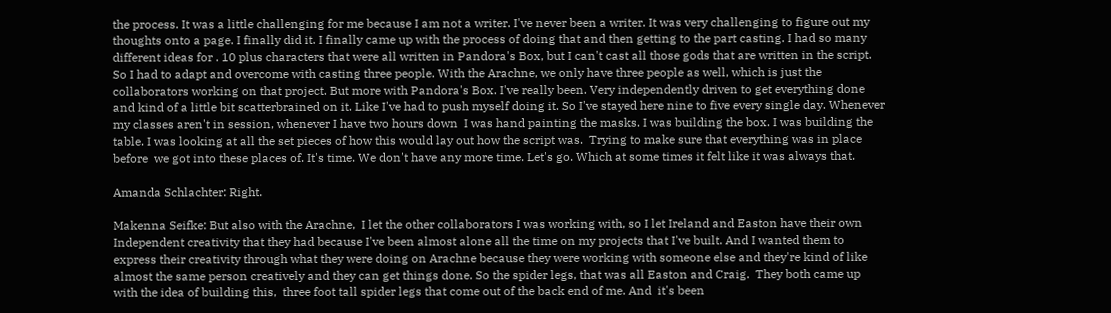the process. It was a little challenging for me because I am not a writer. I've never been a writer. It was very challenging to figure out my thoughts onto a page. I finally did it. I finally came up with the process of doing that and then getting to the part casting. I had so many different ideas for . 10 plus characters that were all written in Pandora's Box, but I can't cast all those gods that are written in the script. So I had to adapt and overcome with casting three people. With the Arachne, we only have three people as well, which is just the collaborators working on that project. But more with Pandora's Box. I've really been. Very independently driven to get everything done and kind of a little bit scatterbrained on it. Like I've had to push myself doing it. So I've stayed here nine to five every single day. Whenever my classes aren't in session, whenever I have two hours down  I was hand painting the masks. I was building the box. I was building the table. I was looking at all the set pieces of how this would lay out how the script was.  Trying to make sure that everything was in place before  we got into these places of. It's time. We don't have any more time. Let's go. Which at some times it felt like it was always that.

Amanda Schlachter: Right.

Makenna Seifke: But also with the Arachne,  I let the other collaborators I was working with, so I let Ireland and Easton have their own Independent creativity that they had because I've been almost alone all the time on my projects that I've built. And I wanted them to express their creativity through what they were doing on Arachne because they were working with someone else and they're kind of like almost the same person creatively and they can get things done. So the spider legs, that was all Easton and Craig.  They both came up with the idea of building this,  three foot tall spider legs that come out of the back end of me. And  it's been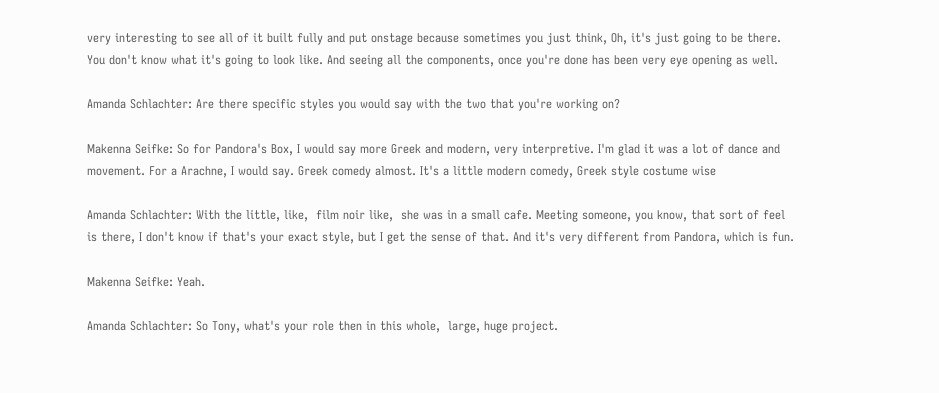very interesting to see all of it built fully and put onstage because sometimes you just think, Oh, it's just going to be there. You don't know what it's going to look like. And seeing all the components, once you're done has been very eye opening as well.

Amanda Schlachter: Are there specific styles you would say with the two that you're working on?

Makenna Seifke: So for Pandora's Box, I would say more Greek and modern, very interpretive. I'm glad it was a lot of dance and movement. For a Arachne, I would say. Greek comedy almost. It's a little modern comedy, Greek style costume wise

Amanda Schlachter: With the little, like,  film noir like,  she was in a small cafe. Meeting someone, you know, that sort of feel is there, I don't know if that's your exact style, but I get the sense of that. And it's very different from Pandora, which is fun.

Makenna Seifke: Yeah.

Amanda Schlachter: So Tony, what's your role then in this whole,  large, huge project.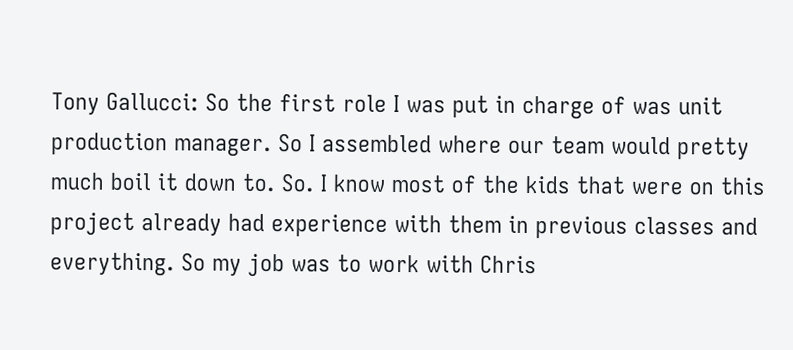Tony Gallucci: So the first role I was put in charge of was unit production manager. So I assembled where our team would pretty much boil it down to. So. I know most of the kids that were on this project already had experience with them in previous classes and everything. So my job was to work with Chris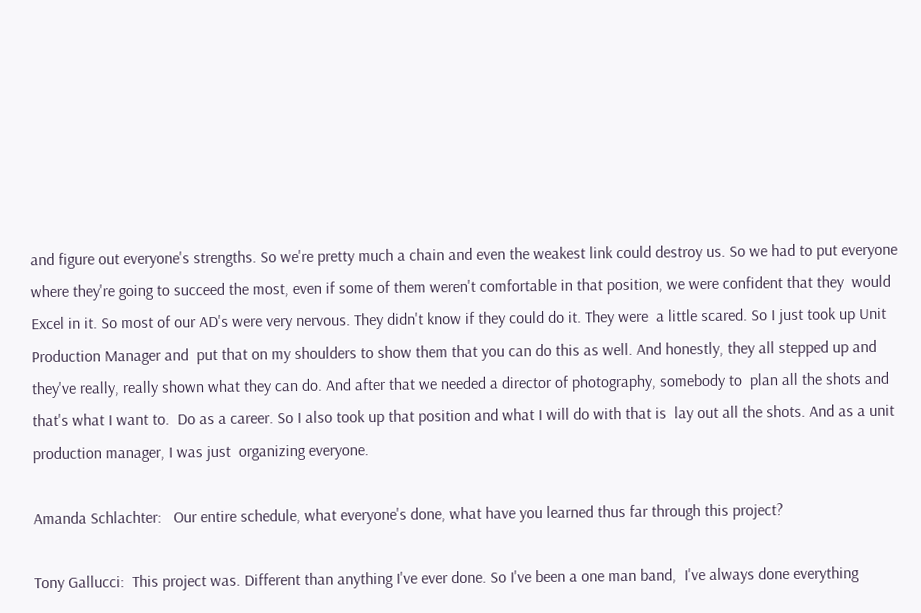and figure out everyone's strengths. So we're pretty much a chain and even the weakest link could destroy us. So we had to put everyone where they're going to succeed the most, even if some of them weren't comfortable in that position, we were confident that they  would Excel in it. So most of our AD's were very nervous. They didn't know if they could do it. They were  a little scared. So I just took up Unit Production Manager and  put that on my shoulders to show them that you can do this as well. And honestly, they all stepped up and they've really, really shown what they can do. And after that we needed a director of photography, somebody to  plan all the shots and  that's what I want to.  Do as a career. So I also took up that position and what I will do with that is  lay out all the shots. And as a unit production manager, I was just  organizing everyone.

Amanda Schlachter:   Our entire schedule, what everyone's done, what have you learned thus far through this project?

Tony Gallucci:  This project was. Different than anything I've ever done. So I've been a one man band,  I've always done everything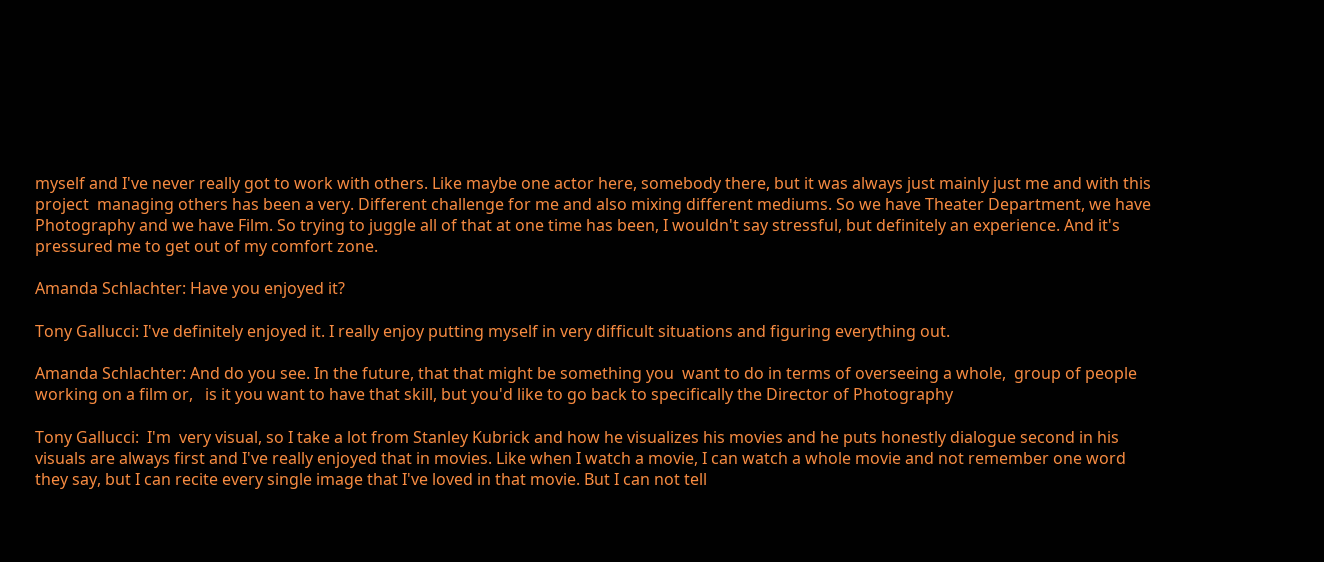myself and I've never really got to work with others. Like maybe one actor here, somebody there, but it was always just mainly just me and with this project  managing others has been a very. Different challenge for me and also mixing different mediums. So we have Theater Department, we have Photography and we have Film. So trying to juggle all of that at one time has been, I wouldn't say stressful, but definitely an experience. And it's  pressured me to get out of my comfort zone.

Amanda Schlachter: Have you enjoyed it?

Tony Gallucci: I've definitely enjoyed it. I really enjoy putting myself in very difficult situations and figuring everything out.

Amanda Schlachter: And do you see. In the future, that that might be something you  want to do in terms of overseeing a whole,  group of people working on a film or,   is it you want to have that skill, but you'd like to go back to specifically the Director of Photography

Tony Gallucci:  I'm  very visual, so I take a lot from Stanley Kubrick and how he visualizes his movies and he puts honestly dialogue second in his visuals are always first and I've really enjoyed that in movies. Like when I watch a movie, I can watch a whole movie and not remember one word they say, but I can recite every single image that I've loved in that movie. But I can not tell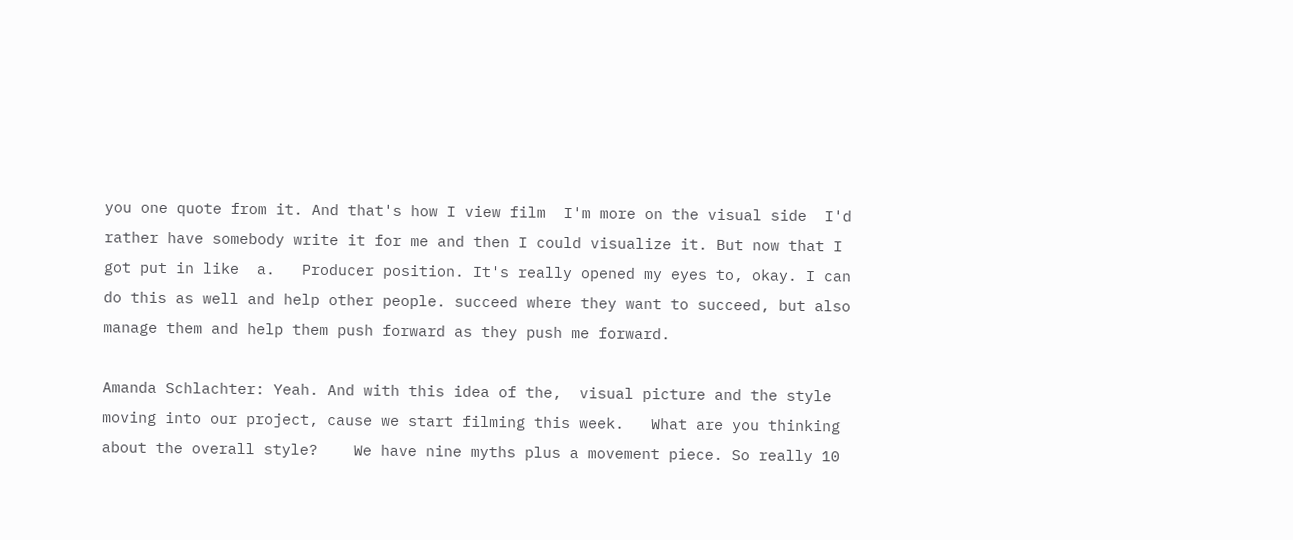you one quote from it. And that's how I view film  I'm more on the visual side  I'd rather have somebody write it for me and then I could visualize it. But now that I got put in like  a.   Producer position. It's really opened my eyes to, okay. I can  do this as well and help other people. succeed where they want to succeed, but also manage them and help them push forward as they push me forward.

Amanda Schlachter: Yeah. And with this idea of the,  visual picture and the style moving into our project, cause we start filming this week.   What are you thinking about the overall style?    We have nine myths plus a movement piece. So really 10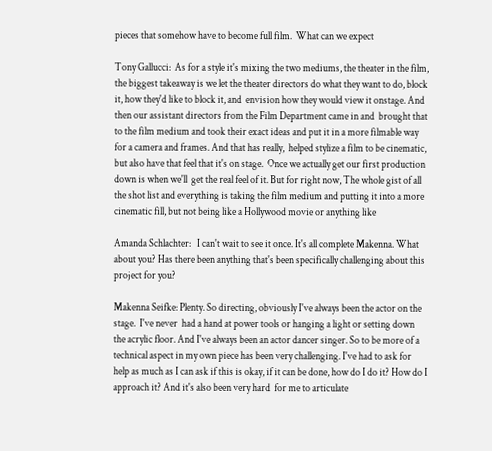pieces that somehow have to become full film.  What can we expect

Tony Gallucci:  As for a style it's mixing the two mediums, the theater in the film, the biggest takeaway is we let the theater directors do what they want to do, block it, how they'd like to block it, and  envision how they would view it onstage. And then our assistant directors from the Film Department came in and  brought that to the film medium and took their exact ideas and put it in a more filmable way for a camera and frames. And that has really,  helped stylize a film to be cinematic, but also have that feel that it's on stage.  Once we actually get our first production down is when we'll  get the real feel of it. But for right now, The whole gist of all the shot list and everything is taking the film medium and putting it into a more cinematic fill, but not being like a Hollywood movie or anything like

Amanda Schlachter:   I can't wait to see it once. It's all complete Makenna. What about you? Has there been anything that's been specifically challenging about this project for you?

Makenna Seifke: Plenty. So directing, obviously I've always been the actor on the stage.  I've never  had a hand at power tools or hanging a light or setting down the acrylic floor. And I've always been an actor dancer singer. So to be more of a technical aspect in my own piece has been very challenging. I've had to ask for help as much as I can ask if this is okay, if it can be done, how do I do it? How do I approach it? And it's also been very hard  for me to articulate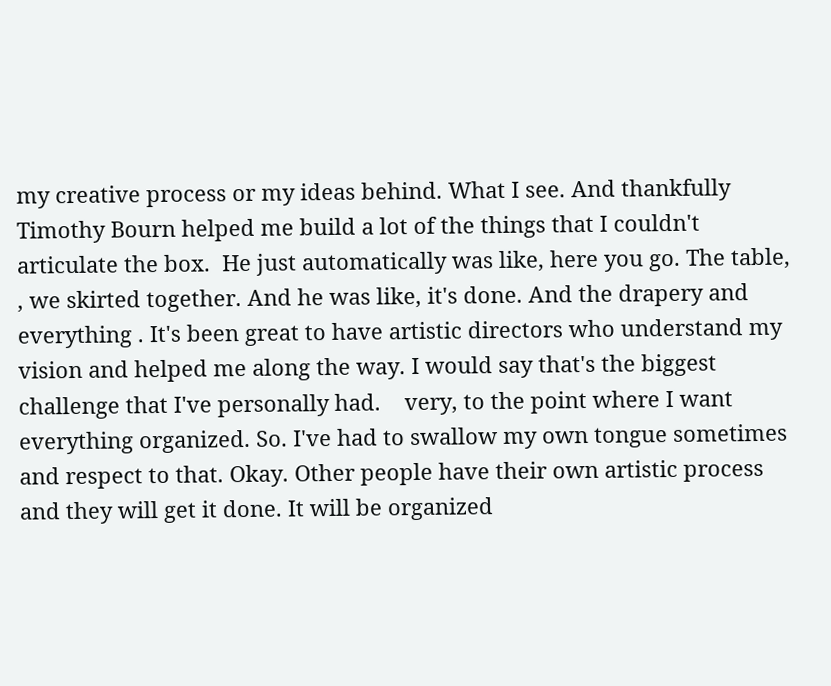my creative process or my ideas behind. What I see. And thankfully Timothy Bourn helped me build a lot of the things that I couldn't articulate the box.  He just automatically was like, here you go. The table, , we skirted together. And he was like, it's done. And the drapery and everything . It's been great to have artistic directors who understand my vision and helped me along the way. I would say that's the biggest challenge that I've personally had.    very, to the point where I want everything organized. So. I've had to swallow my own tongue sometimes and respect to that. Okay. Other people have their own artistic process and they will get it done. It will be organized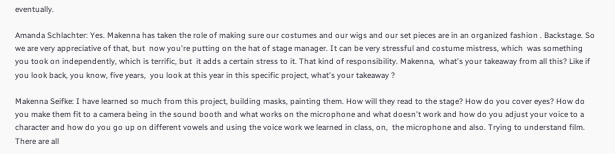eventually.

Amanda Schlachter: Yes. Makenna has taken the role of making sure our costumes and our wigs and our set pieces are in an organized fashion . Backstage. So we are very appreciative of that, but  now you're putting on the hat of stage manager. It can be very stressful and costume mistress, which  was something you took on independently, which is terrific, but  it adds a certain stress to it. That kind of responsibility. Makenna,  what's your takeaway from all this? Like if you look back, you know, five years,  you look at this year in this specific project, what's your takeaway ?

Makenna Seifke: I have learned so much from this project, building masks, painting them. How will they read to the stage? How do you cover eyes? How do you make them fit to a camera being in the sound booth and what works on the microphone and what doesn't work and how do you adjust your voice to a character and how do you go up on different vowels and using the voice work we learned in class, on,  the microphone and also. Trying to understand film. There are all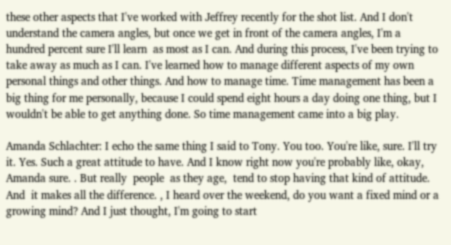these other aspects that I've worked with Jeffrey recently for the shot list. And I don't understand the camera angles, but once we get in front of the camera angles, I'm a hundred percent sure I'll learn  as most as I can. And during this process, I've been trying to take away as much as I can. I've learned how to manage different aspects of my own personal things and other things. And how to manage time. Time management has been a big thing for me personally, because I could spend eight hours a day doing one thing, but I wouldn't be able to get anything done. So time management came into a big play.

Amanda Schlachter: I echo the same thing I said to Tony. You too. You're like, sure. I'll try it. Yes. Such a great attitude to have. And I know right now you're probably like, okay, Amanda sure. . But really  people  as they age,  tend to stop having that kind of attitude. And  it makes all the difference. , I heard over the weekend, do you want a fixed mind or a growing mind? And I just thought, I'm going to start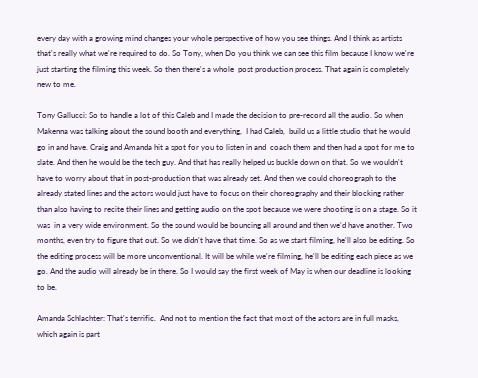every day with a growing mind changes your whole perspective of how you see things. And I think as artists that's really what we're required to do. So Tony, when Do you think we can see this film because I know we're just starting the filming this week. So then there's a whole  post production process. That again is completely new to me.

Tony Gallucci: So to handle a lot of this Caleb and I made the decision to pre-record all the audio. So when Makenna was talking about the sound booth and everything,  I had Caleb,  build us a little studio that he would go in and have. Craig and Amanda hit a spot for you to listen in and  coach them and then had a spot for me to slate. And then he would be the tech guy. And that has really helped us buckle down on that. So we wouldn't have to worry about that in post-production that was already set. And then we could choreograph to the already stated lines and the actors would just have to focus on their choreography and their blocking rather than also having to recite their lines and getting audio on the spot because we were shooting is on a stage. So it was  in a very wide environment. So the sound would be bouncing all around and then we'd have another. Two months, even try to figure that out. So we didn't have that time. So as we start filming, he'll also be editing. So the editing process will be more unconventional. It will be while we're filming, he'll be editing each piece as we go. And the audio will already be in there. So I would say the first week of May is when our deadline is looking to be.

Amanda Schlachter: That's terrific.  And not to mention the fact that most of the actors are in full masks, which again is part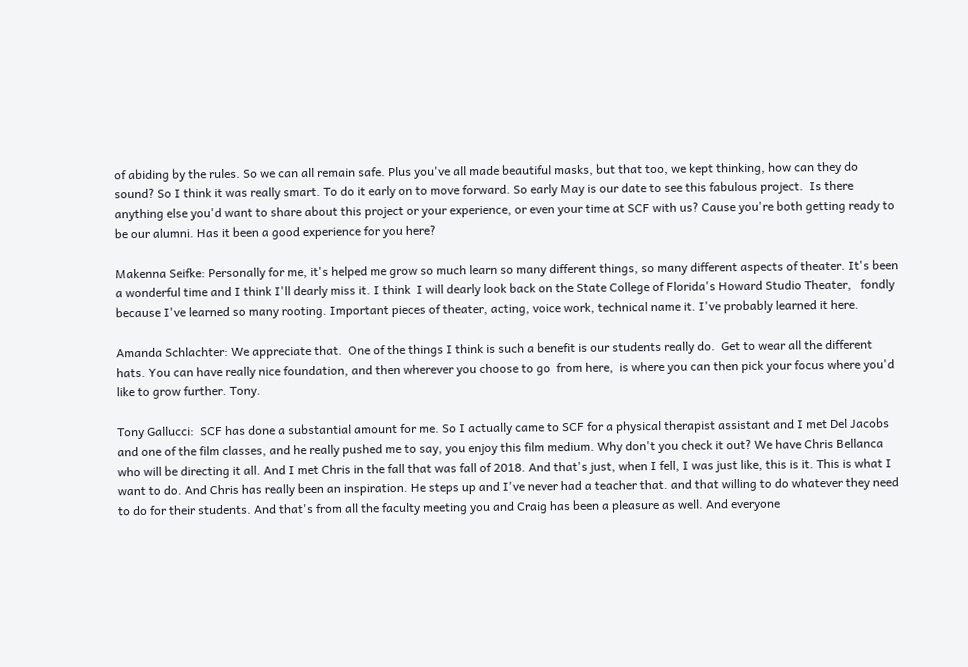of abiding by the rules. So we can all remain safe. Plus you've all made beautiful masks, but that too, we kept thinking, how can they do sound? So I think it was really smart. To do it early on to move forward. So early May is our date to see this fabulous project.  Is there anything else you'd want to share about this project or your experience, or even your time at SCF with us? Cause you're both getting ready to be our alumni. Has it been a good experience for you here?

Makenna Seifke: Personally for me, it's helped me grow so much learn so many different things, so many different aspects of theater. It's been a wonderful time and I think I'll dearly miss it. I think  I will dearly look back on the State College of Florida's Howard Studio Theater,   fondly because I've learned so many rooting. Important pieces of theater, acting, voice work, technical name it. I've probably learned it here.

Amanda Schlachter: We appreciate that.  One of the things I think is such a benefit is our students really do.  Get to wear all the different hats. You can have really nice foundation, and then wherever you choose to go  from here,  is where you can then pick your focus where you'd like to grow further. Tony.

Tony Gallucci:  SCF has done a substantial amount for me. So I actually came to SCF for a physical therapist assistant and I met Del Jacobs and one of the film classes, and he really pushed me to say, you enjoy this film medium. Why don't you check it out? We have Chris Bellanca who will be directing it all. And I met Chris in the fall that was fall of 2018. And that's just, when I fell, I was just like, this is it. This is what I want to do. And Chris has really been an inspiration. He steps up and I've never had a teacher that. and that willing to do whatever they need to do for their students. And that's from all the faculty meeting you and Craig has been a pleasure as well. And everyone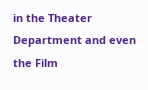in the Theater Department and even the Film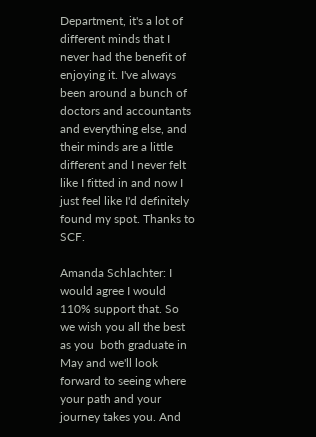Department, it's a lot of different minds that I never had the benefit of enjoying it. I've always been around a bunch of doctors and accountants and everything else, and their minds are a little different and I never felt like I fitted in and now I just feel like I'd definitely found my spot. Thanks to SCF.

Amanda Schlachter: I would agree I would 110% support that. So we wish you all the best as you  both graduate in May and we'll look forward to seeing where your path and your journey takes you. And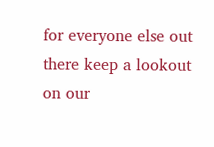for everyone else out there keep a lookout on our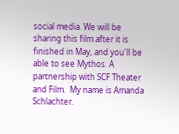social media. We will be sharing this film after it is finished in May, and you'll be able to see Mythos. A partnership with SCF Theater and Film.  My name is Amanda Schlachter.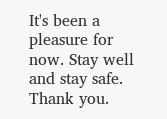It's been a pleasure for now. Stay well and stay safe. Thank you.